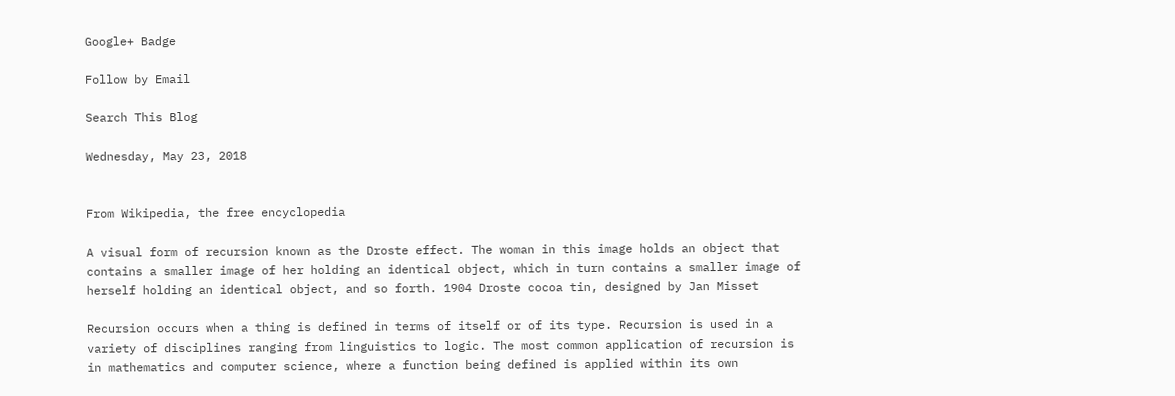Google+ Badge

Follow by Email

Search This Blog

Wednesday, May 23, 2018


From Wikipedia, the free encyclopedia

A visual form of recursion known as the Droste effect. The woman in this image holds an object that contains a smaller image of her holding an identical object, which in turn contains a smaller image of herself holding an identical object, and so forth. 1904 Droste cocoa tin, designed by Jan Misset

Recursion occurs when a thing is defined in terms of itself or of its type. Recursion is used in a variety of disciplines ranging from linguistics to logic. The most common application of recursion is in mathematics and computer science, where a function being defined is applied within its own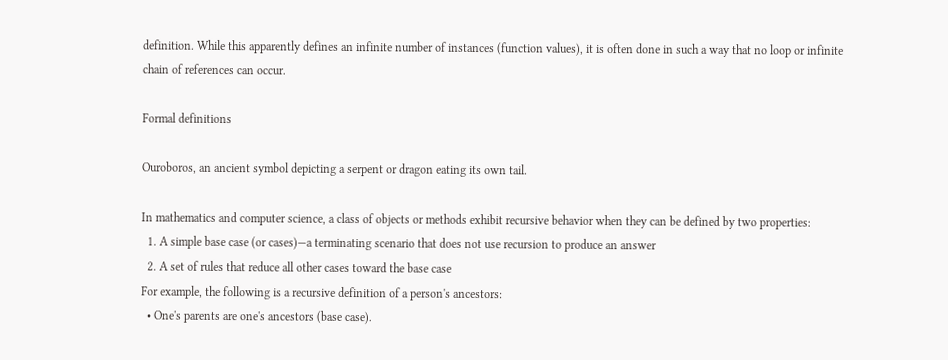definition. While this apparently defines an infinite number of instances (function values), it is often done in such a way that no loop or infinite chain of references can occur.

Formal definitions

Ouroboros, an ancient symbol depicting a serpent or dragon eating its own tail.

In mathematics and computer science, a class of objects or methods exhibit recursive behavior when they can be defined by two properties:
  1. A simple base case (or cases)—a terminating scenario that does not use recursion to produce an answer
  2. A set of rules that reduce all other cases toward the base case
For example, the following is a recursive definition of a person's ancestors:
  • One's parents are one's ancestors (base case).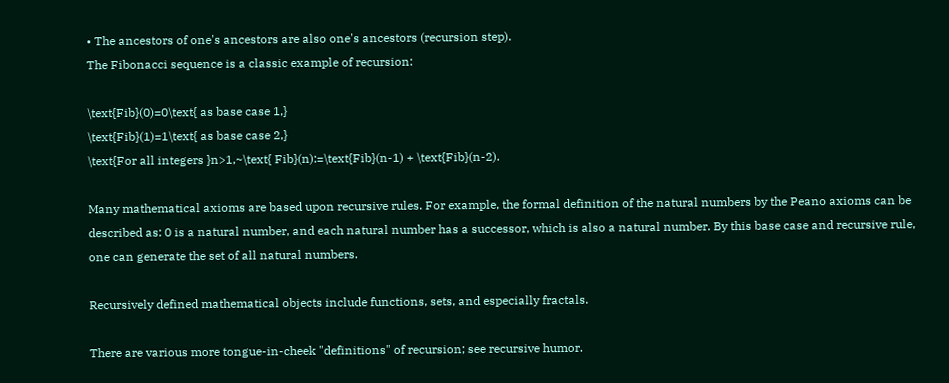• The ancestors of one's ancestors are also one's ancestors (recursion step).
The Fibonacci sequence is a classic example of recursion:

\text{Fib}(0)=0\text{ as base case 1,}
\text{Fib}(1)=1\text{ as base case 2,}
\text{For all integers }n>1,~\text{ Fib}(n):=\text{Fib}(n-1) + \text{Fib}(n-2).

Many mathematical axioms are based upon recursive rules. For example, the formal definition of the natural numbers by the Peano axioms can be described as: 0 is a natural number, and each natural number has a successor, which is also a natural number. By this base case and recursive rule, one can generate the set of all natural numbers.

Recursively defined mathematical objects include functions, sets, and especially fractals.

There are various more tongue-in-cheek "definitions" of recursion; see recursive humor.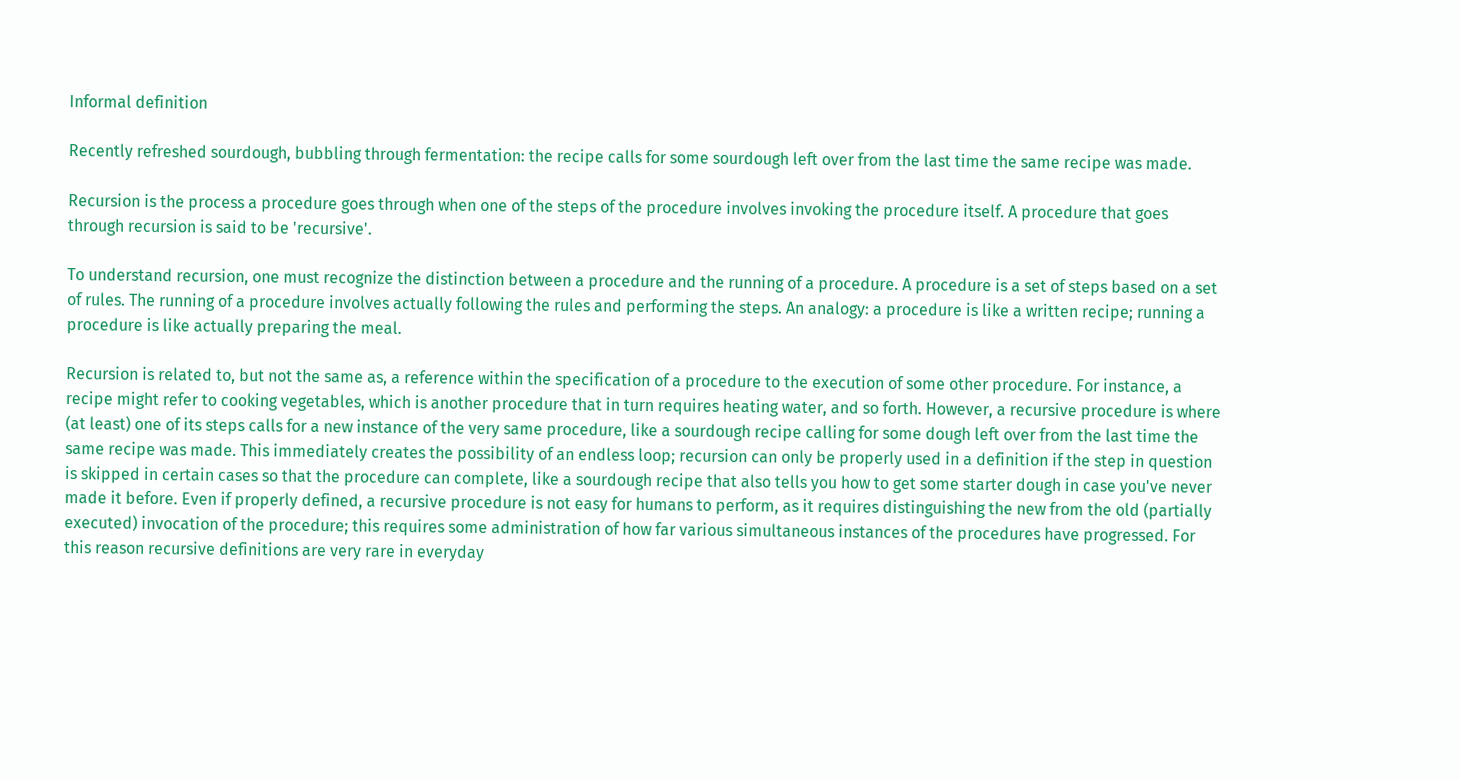Informal definition

Recently refreshed sourdough, bubbling through fermentation: the recipe calls for some sourdough left over from the last time the same recipe was made.

Recursion is the process a procedure goes through when one of the steps of the procedure involves invoking the procedure itself. A procedure that goes through recursion is said to be 'recursive'.

To understand recursion, one must recognize the distinction between a procedure and the running of a procedure. A procedure is a set of steps based on a set of rules. The running of a procedure involves actually following the rules and performing the steps. An analogy: a procedure is like a written recipe; running a procedure is like actually preparing the meal.

Recursion is related to, but not the same as, a reference within the specification of a procedure to the execution of some other procedure. For instance, a recipe might refer to cooking vegetables, which is another procedure that in turn requires heating water, and so forth. However, a recursive procedure is where (at least) one of its steps calls for a new instance of the very same procedure, like a sourdough recipe calling for some dough left over from the last time the same recipe was made. This immediately creates the possibility of an endless loop; recursion can only be properly used in a definition if the step in question is skipped in certain cases so that the procedure can complete, like a sourdough recipe that also tells you how to get some starter dough in case you've never made it before. Even if properly defined, a recursive procedure is not easy for humans to perform, as it requires distinguishing the new from the old (partially executed) invocation of the procedure; this requires some administration of how far various simultaneous instances of the procedures have progressed. For this reason recursive definitions are very rare in everyday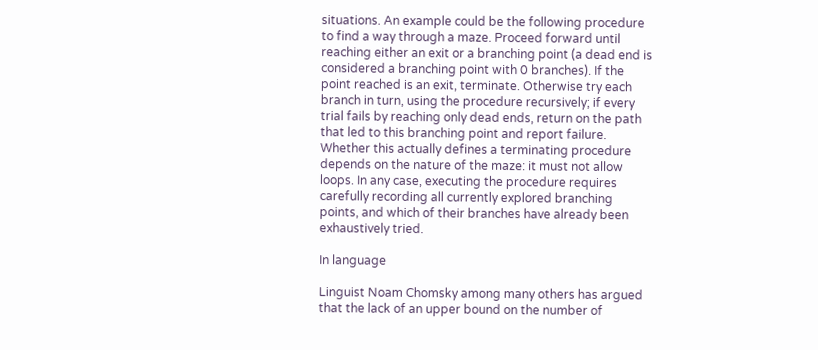situations. An example could be the following procedure to find a way through a maze. Proceed forward until reaching either an exit or a branching point (a dead end is considered a branching point with 0 branches). If the point reached is an exit, terminate. Otherwise try each branch in turn, using the procedure recursively; if every trial fails by reaching only dead ends, return on the path that led to this branching point and report failure. Whether this actually defines a terminating procedure depends on the nature of the maze: it must not allow loops. In any case, executing the procedure requires carefully recording all currently explored branching points, and which of their branches have already been exhaustively tried.

In language

Linguist Noam Chomsky among many others has argued that the lack of an upper bound on the number of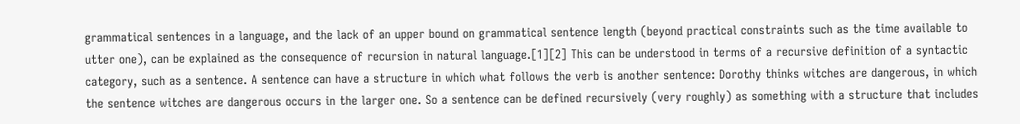grammatical sentences in a language, and the lack of an upper bound on grammatical sentence length (beyond practical constraints such as the time available to utter one), can be explained as the consequence of recursion in natural language.[1][2] This can be understood in terms of a recursive definition of a syntactic category, such as a sentence. A sentence can have a structure in which what follows the verb is another sentence: Dorothy thinks witches are dangerous, in which the sentence witches are dangerous occurs in the larger one. So a sentence can be defined recursively (very roughly) as something with a structure that includes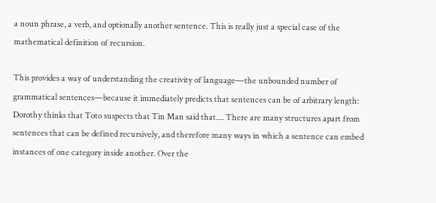a noun phrase, a verb, and optionally another sentence. This is really just a special case of the mathematical definition of recursion.

This provides a way of understanding the creativity of language—the unbounded number of grammatical sentences—because it immediately predicts that sentences can be of arbitrary length: Dorothy thinks that Toto suspects that Tin Man said that.... There are many structures apart from sentences that can be defined recursively, and therefore many ways in which a sentence can embed instances of one category inside another. Over the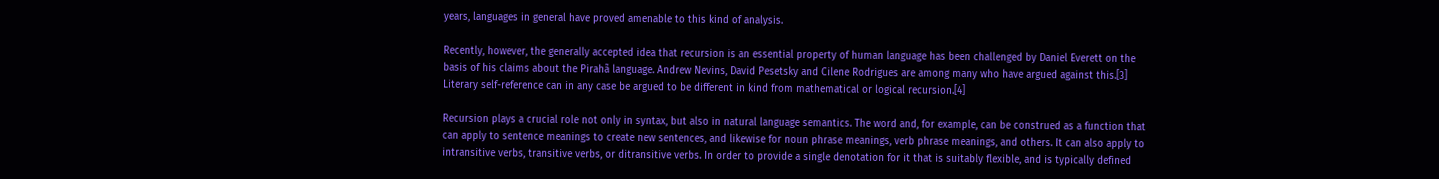years, languages in general have proved amenable to this kind of analysis.

Recently, however, the generally accepted idea that recursion is an essential property of human language has been challenged by Daniel Everett on the basis of his claims about the Pirahã language. Andrew Nevins, David Pesetsky and Cilene Rodrigues are among many who have argued against this.[3] Literary self-reference can in any case be argued to be different in kind from mathematical or logical recursion.[4]

Recursion plays a crucial role not only in syntax, but also in natural language semantics. The word and, for example, can be construed as a function that can apply to sentence meanings to create new sentences, and likewise for noun phrase meanings, verb phrase meanings, and others. It can also apply to intransitive verbs, transitive verbs, or ditransitive verbs. In order to provide a single denotation for it that is suitably flexible, and is typically defined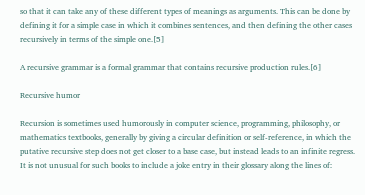so that it can take any of these different types of meanings as arguments. This can be done by defining it for a simple case in which it combines sentences, and then defining the other cases recursively in terms of the simple one.[5]

A recursive grammar is a formal grammar that contains recursive production rules.[6]

Recursive humor

Recursion is sometimes used humorously in computer science, programming, philosophy, or mathematics textbooks, generally by giving a circular definition or self-reference, in which the putative recursive step does not get closer to a base case, but instead leads to an infinite regress. It is not unusual for such books to include a joke entry in their glossary along the lines of: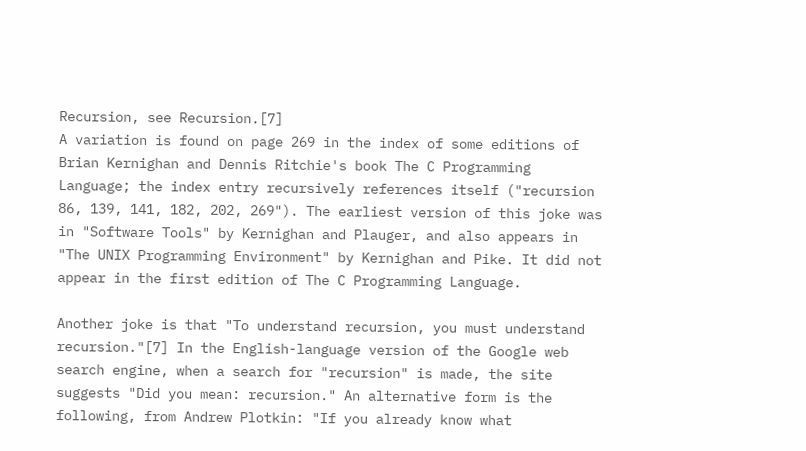Recursion, see Recursion.[7]
A variation is found on page 269 in the index of some editions of Brian Kernighan and Dennis Ritchie's book The C Programming Language; the index entry recursively references itself ("recursion 86, 139, 141, 182, 202, 269"). The earliest version of this joke was in "Software Tools" by Kernighan and Plauger, and also appears in "The UNIX Programming Environment" by Kernighan and Pike. It did not appear in the first edition of The C Programming Language.

Another joke is that "To understand recursion, you must understand recursion."[7] In the English-language version of the Google web search engine, when a search for "recursion" is made, the site suggests "Did you mean: recursion." An alternative form is the following, from Andrew Plotkin: "If you already know what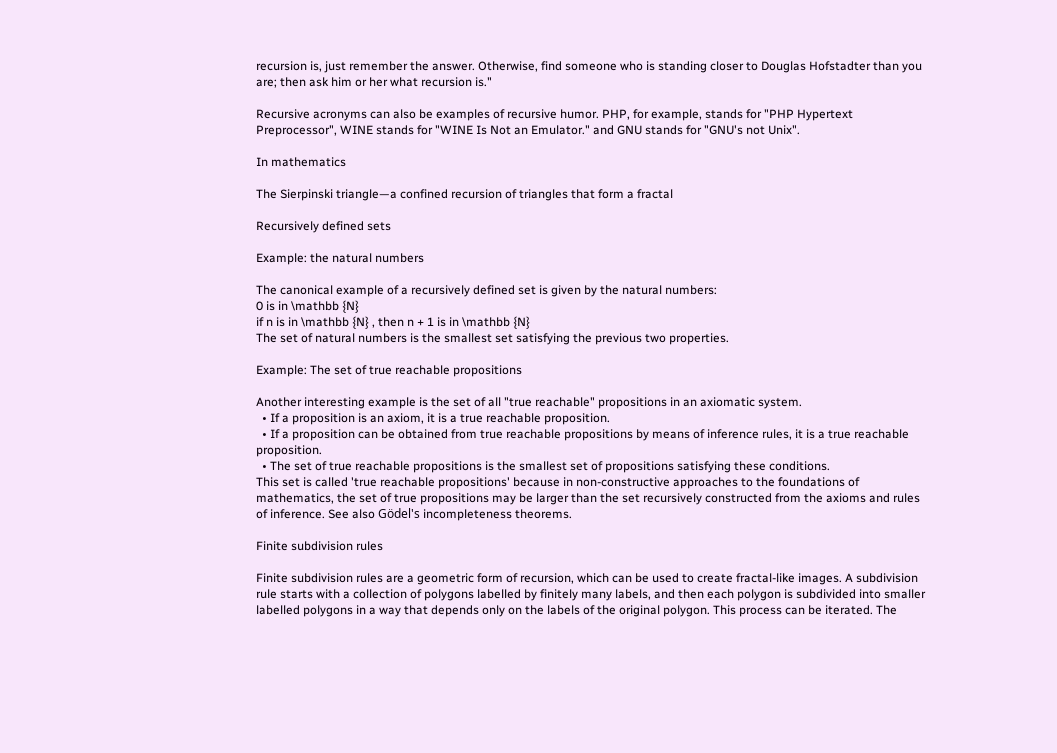recursion is, just remember the answer. Otherwise, find someone who is standing closer to Douglas Hofstadter than you are; then ask him or her what recursion is."

Recursive acronyms can also be examples of recursive humor. PHP, for example, stands for "PHP Hypertext Preprocessor", WINE stands for "WINE Is Not an Emulator." and GNU stands for "GNU's not Unix".

In mathematics

The Sierpinski triangle—a confined recursion of triangles that form a fractal

Recursively defined sets

Example: the natural numbers

The canonical example of a recursively defined set is given by the natural numbers:
0 is in \mathbb {N}
if n is in \mathbb {N} , then n + 1 is in \mathbb {N}
The set of natural numbers is the smallest set satisfying the previous two properties.

Example: The set of true reachable propositions

Another interesting example is the set of all "true reachable" propositions in an axiomatic system.
  • If a proposition is an axiom, it is a true reachable proposition.
  • If a proposition can be obtained from true reachable propositions by means of inference rules, it is a true reachable proposition.
  • The set of true reachable propositions is the smallest set of propositions satisfying these conditions.
This set is called 'true reachable propositions' because in non-constructive approaches to the foundations of mathematics, the set of true propositions may be larger than the set recursively constructed from the axioms and rules of inference. See also Gödel's incompleteness theorems.

Finite subdivision rules

Finite subdivision rules are a geometric form of recursion, which can be used to create fractal-like images. A subdivision rule starts with a collection of polygons labelled by finitely many labels, and then each polygon is subdivided into smaller labelled polygons in a way that depends only on the labels of the original polygon. This process can be iterated. The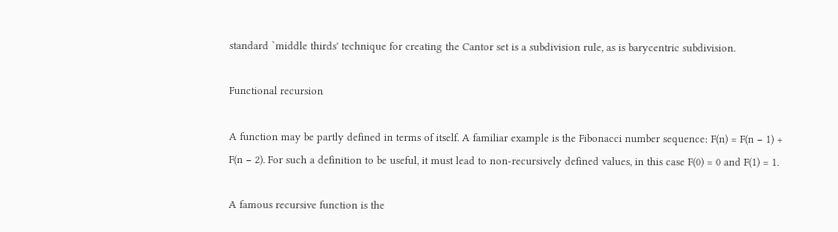standard `middle thirds' technique for creating the Cantor set is a subdivision rule, as is barycentric subdivision.

Functional recursion

A function may be partly defined in terms of itself. A familiar example is the Fibonacci number sequence: F(n) = F(n − 1) + F(n − 2). For such a definition to be useful, it must lead to non-recursively defined values, in this case F(0) = 0 and F(1) = 1.

A famous recursive function is the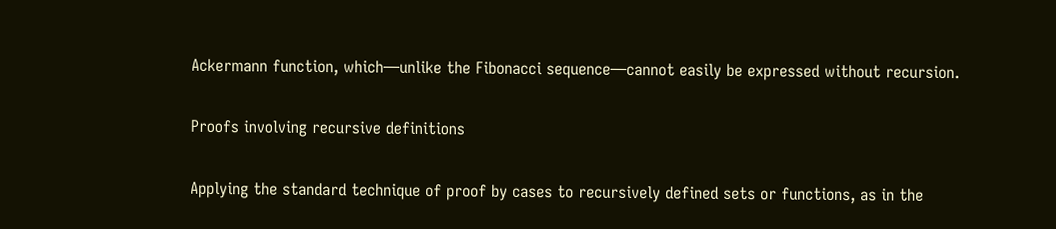Ackermann function, which—unlike the Fibonacci sequence—cannot easily be expressed without recursion.

Proofs involving recursive definitions

Applying the standard technique of proof by cases to recursively defined sets or functions, as in the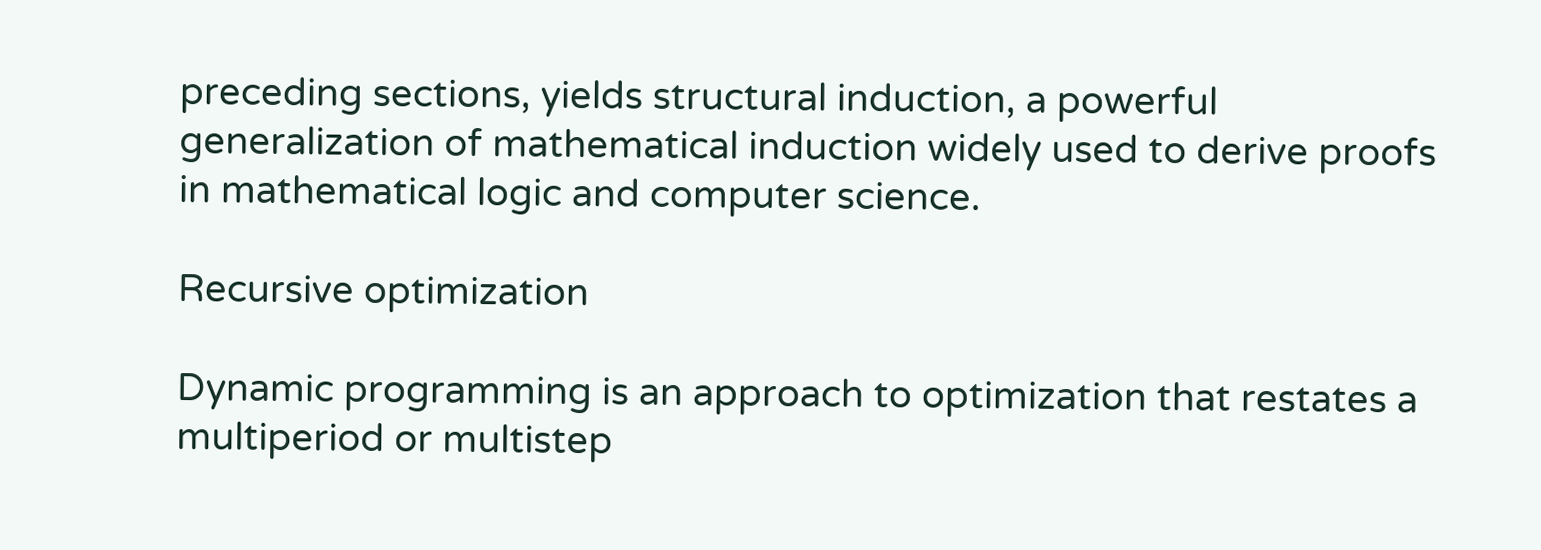preceding sections, yields structural induction, a powerful generalization of mathematical induction widely used to derive proofs in mathematical logic and computer science.

Recursive optimization

Dynamic programming is an approach to optimization that restates a multiperiod or multistep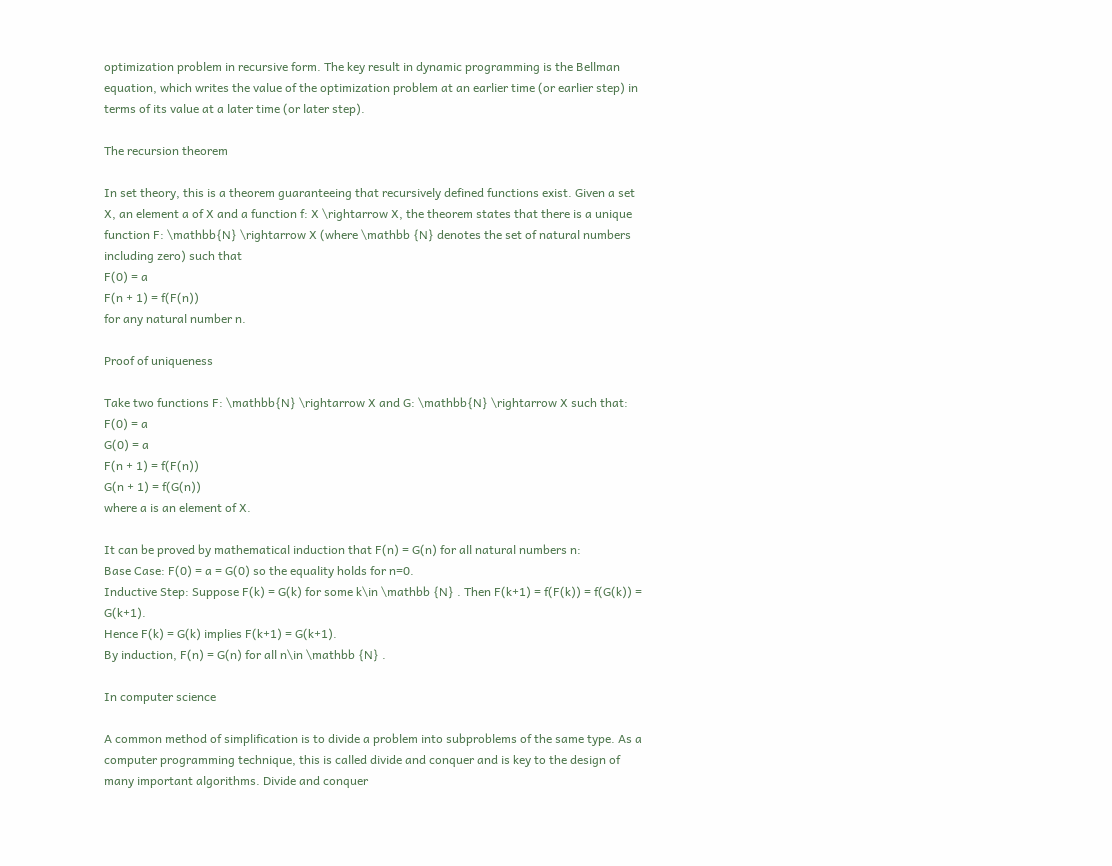optimization problem in recursive form. The key result in dynamic programming is the Bellman equation, which writes the value of the optimization problem at an earlier time (or earlier step) in terms of its value at a later time (or later step).

The recursion theorem

In set theory, this is a theorem guaranteeing that recursively defined functions exist. Given a set X, an element a of X and a function f: X \rightarrow X, the theorem states that there is a unique function F: \mathbb{N} \rightarrow X (where \mathbb {N} denotes the set of natural numbers including zero) such that
F(0) = a
F(n + 1) = f(F(n))
for any natural number n.

Proof of uniqueness

Take two functions F: \mathbb{N} \rightarrow X and G: \mathbb{N} \rightarrow X such that:
F(0) = a
G(0) = a
F(n + 1) = f(F(n))
G(n + 1) = f(G(n))
where a is an element of X.

It can be proved by mathematical induction that F(n) = G(n) for all natural numbers n:
Base Case: F(0) = a = G(0) so the equality holds for n=0.
Inductive Step: Suppose F(k) = G(k) for some k\in \mathbb {N} . Then F(k+1) = f(F(k)) = f(G(k)) = G(k+1).
Hence F(k) = G(k) implies F(k+1) = G(k+1).
By induction, F(n) = G(n) for all n\in \mathbb {N} .

In computer science

A common method of simplification is to divide a problem into subproblems of the same type. As a computer programming technique, this is called divide and conquer and is key to the design of many important algorithms. Divide and conquer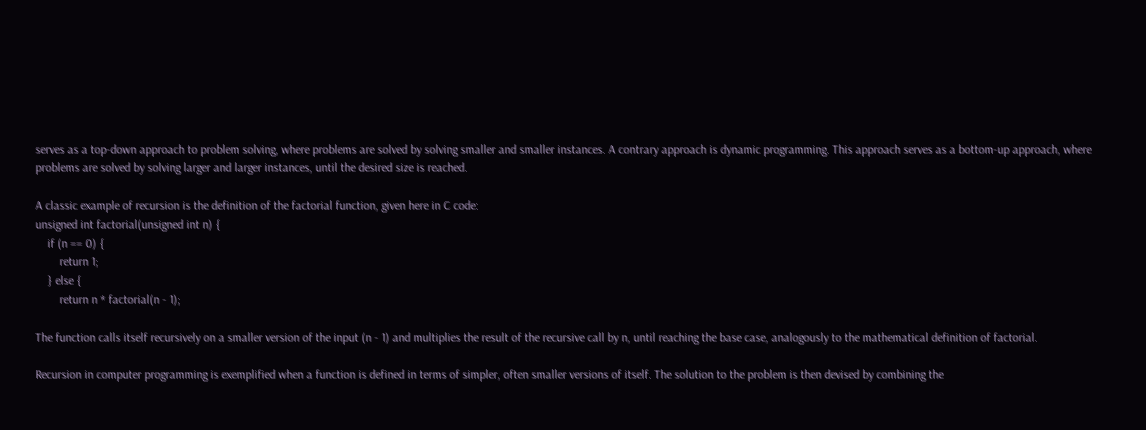serves as a top-down approach to problem solving, where problems are solved by solving smaller and smaller instances. A contrary approach is dynamic programming. This approach serves as a bottom-up approach, where problems are solved by solving larger and larger instances, until the desired size is reached.

A classic example of recursion is the definition of the factorial function, given here in C code:
unsigned int factorial(unsigned int n) {
    if (n == 0) {
        return 1;
    } else {
        return n * factorial(n - 1);

The function calls itself recursively on a smaller version of the input (n - 1) and multiplies the result of the recursive call by n, until reaching the base case, analogously to the mathematical definition of factorial.

Recursion in computer programming is exemplified when a function is defined in terms of simpler, often smaller versions of itself. The solution to the problem is then devised by combining the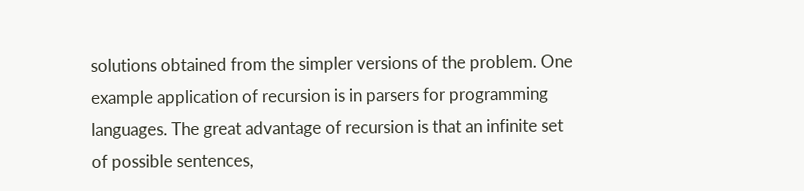solutions obtained from the simpler versions of the problem. One example application of recursion is in parsers for programming languages. The great advantage of recursion is that an infinite set of possible sentences,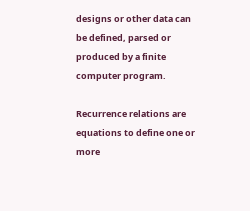designs or other data can be defined, parsed or produced by a finite computer program.

Recurrence relations are equations to define one or more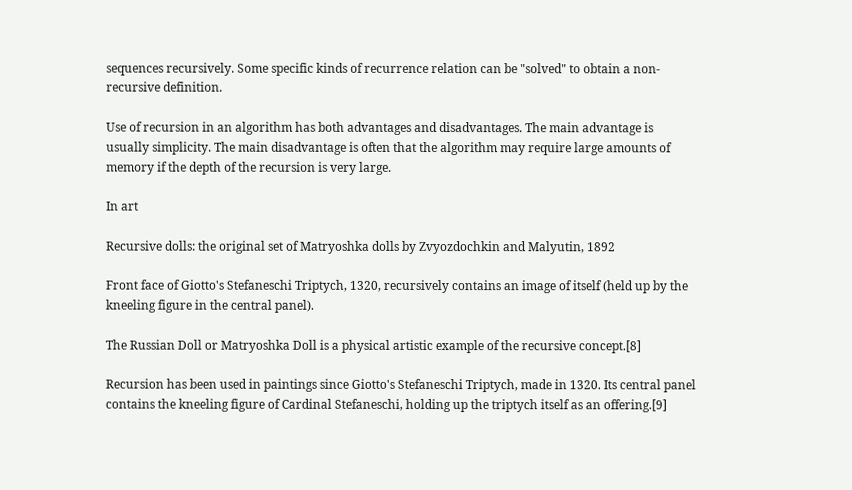sequences recursively. Some specific kinds of recurrence relation can be "solved" to obtain a non-recursive definition.

Use of recursion in an algorithm has both advantages and disadvantages. The main advantage is usually simplicity. The main disadvantage is often that the algorithm may require large amounts of memory if the depth of the recursion is very large.

In art

Recursive dolls: the original set of Matryoshka dolls by Zvyozdochkin and Malyutin, 1892

Front face of Giotto's Stefaneschi Triptych, 1320, recursively contains an image of itself (held up by the kneeling figure in the central panel).

The Russian Doll or Matryoshka Doll is a physical artistic example of the recursive concept.[8]

Recursion has been used in paintings since Giotto's Stefaneschi Triptych, made in 1320. Its central panel contains the kneeling figure of Cardinal Stefaneschi, holding up the triptych itself as an offering.[9]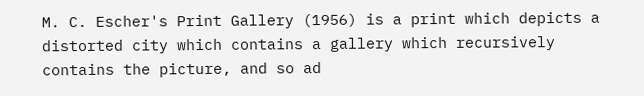M. C. Escher's Print Gallery (1956) is a print which depicts a distorted city which contains a gallery which recursively contains the picture, and so ad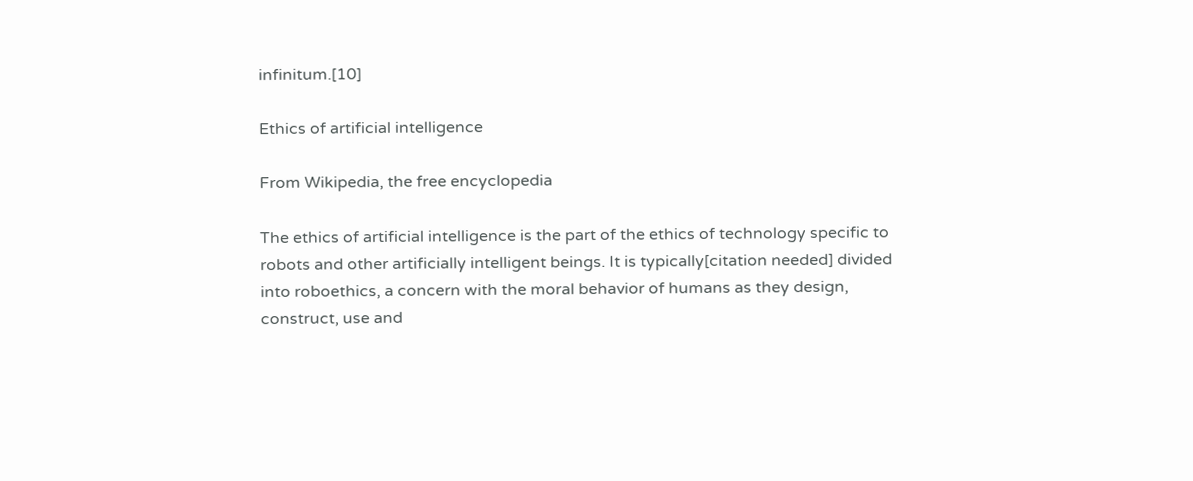infinitum.[10]

Ethics of artificial intelligence

From Wikipedia, the free encyclopedia

The ethics of artificial intelligence is the part of the ethics of technology specific to robots and other artificially intelligent beings. It is typically[citation needed] divided into roboethics, a concern with the moral behavior of humans as they design, construct, use and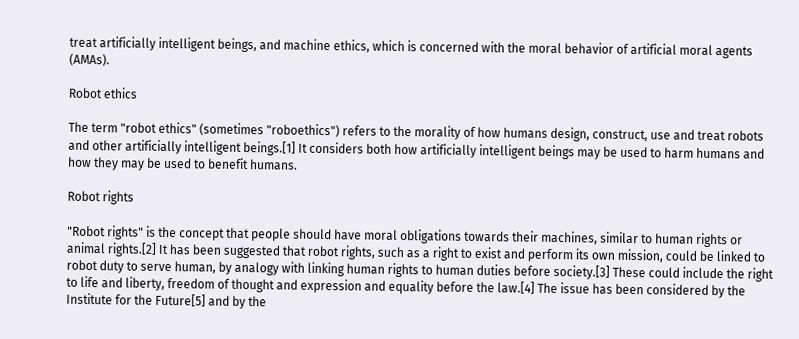treat artificially intelligent beings, and machine ethics, which is concerned with the moral behavior of artificial moral agents (AMAs).

Robot ethics

The term "robot ethics" (sometimes "roboethics") refers to the morality of how humans design, construct, use and treat robots and other artificially intelligent beings.[1] It considers both how artificially intelligent beings may be used to harm humans and how they may be used to benefit humans.

Robot rights

"Robot rights" is the concept that people should have moral obligations towards their machines, similar to human rights or animal rights.[2] It has been suggested that robot rights, such as a right to exist and perform its own mission, could be linked to robot duty to serve human, by analogy with linking human rights to human duties before society.[3] These could include the right to life and liberty, freedom of thought and expression and equality before the law.[4] The issue has been considered by the Institute for the Future[5] and by the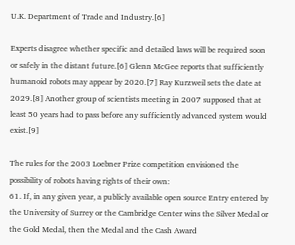U.K. Department of Trade and Industry.[6]

Experts disagree whether specific and detailed laws will be required soon or safely in the distant future.[6] Glenn McGee reports that sufficiently humanoid robots may appear by 2020.[7] Ray Kurzweil sets the date at 2029.[8] Another group of scientists meeting in 2007 supposed that at least 50 years had to pass before any sufficiently advanced system would exist.[9]

The rules for the 2003 Loebner Prize competition envisioned the possibility of robots having rights of their own:
61. If, in any given year, a publicly available open source Entry entered by the University of Surrey or the Cambridge Center wins the Silver Medal or the Gold Medal, then the Medal and the Cash Award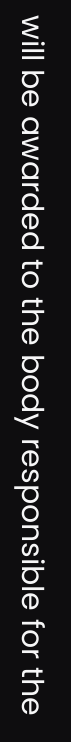will be awarded to the body responsible for the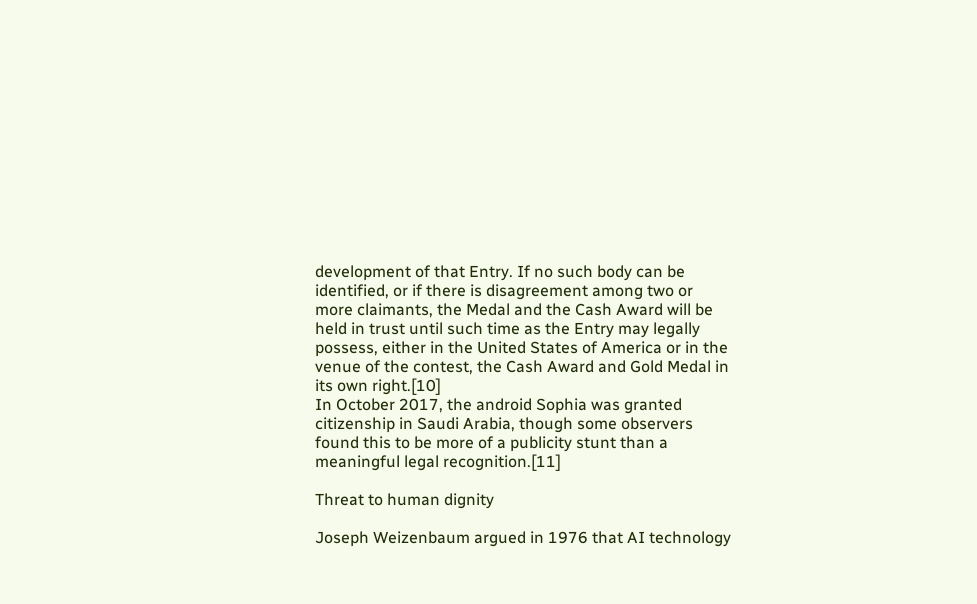development of that Entry. If no such body can be identified, or if there is disagreement among two or more claimants, the Medal and the Cash Award will be held in trust until such time as the Entry may legally possess, either in the United States of America or in the venue of the contest, the Cash Award and Gold Medal in its own right.[10]
In October 2017, the android Sophia was granted citizenship in Saudi Arabia, though some observers found this to be more of a publicity stunt than a meaningful legal recognition.[11]

Threat to human dignity

Joseph Weizenbaum argued in 1976 that AI technology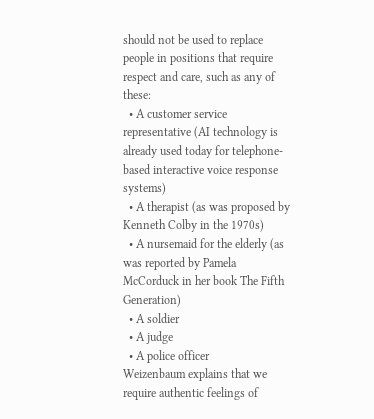should not be used to replace people in positions that require respect and care, such as any of these:
  • A customer service representative (AI technology is already used today for telephone-based interactive voice response systems)
  • A therapist (as was proposed by Kenneth Colby in the 1970s)
  • A nursemaid for the elderly (as was reported by Pamela McCorduck in her book The Fifth Generation)
  • A soldier
  • A judge
  • A police officer
Weizenbaum explains that we require authentic feelings of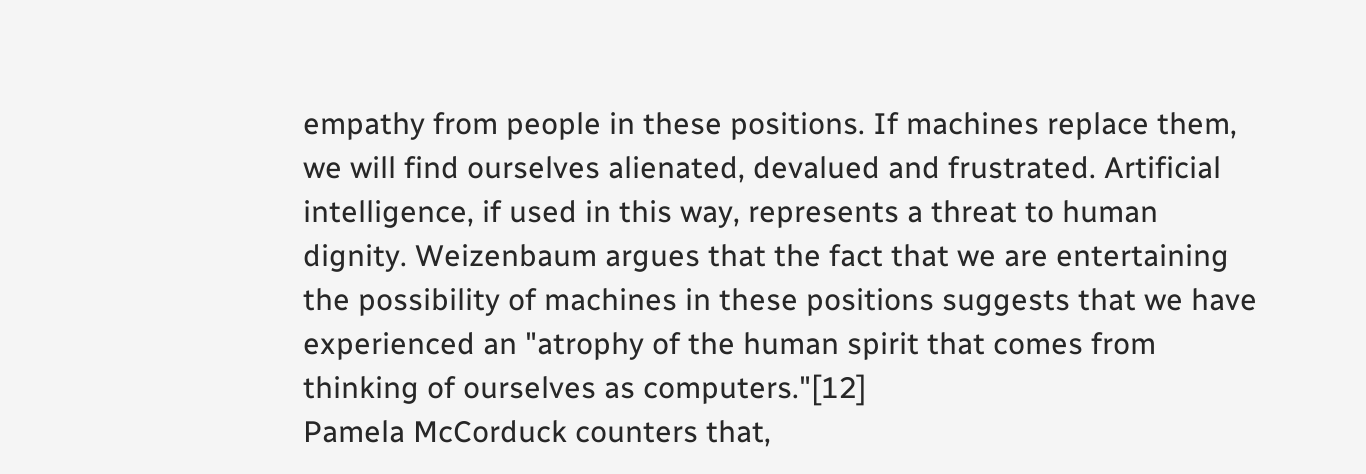empathy from people in these positions. If machines replace them, we will find ourselves alienated, devalued and frustrated. Artificial intelligence, if used in this way, represents a threat to human dignity. Weizenbaum argues that the fact that we are entertaining the possibility of machines in these positions suggests that we have experienced an "atrophy of the human spirit that comes from thinking of ourselves as computers."[12]
Pamela McCorduck counters that,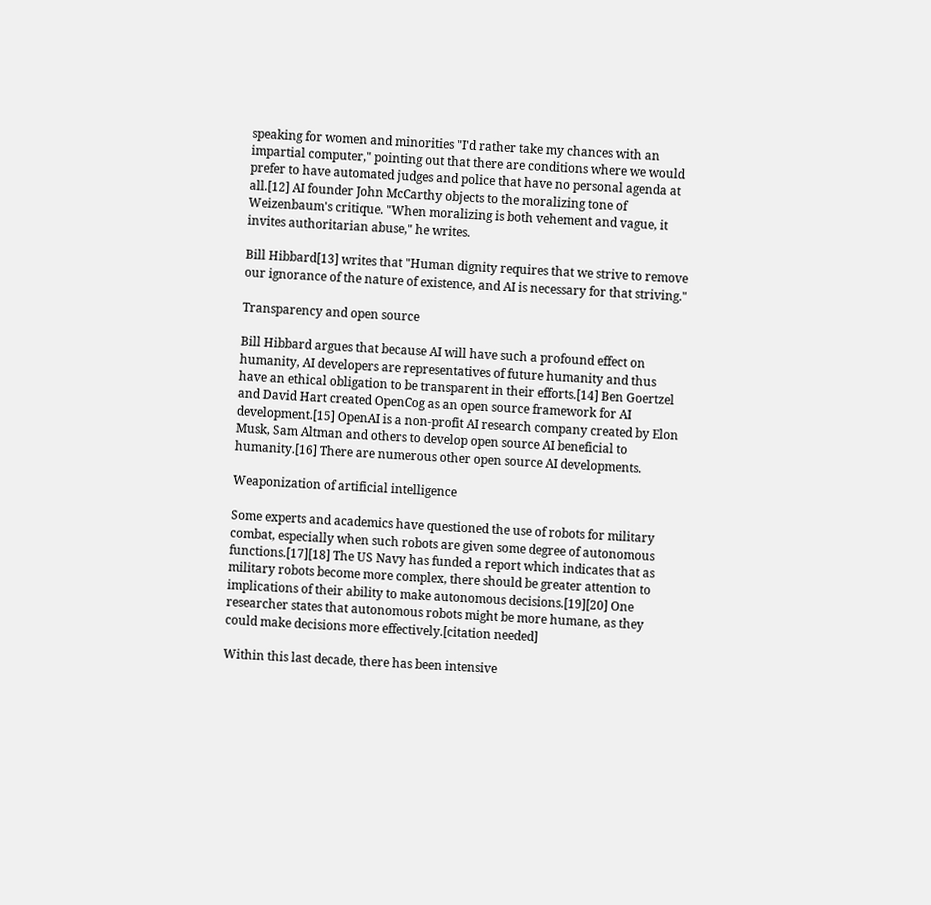speaking for women and minorities "I'd rather take my chances with an impartial computer," pointing out that there are conditions where we would prefer to have automated judges and police that have no personal agenda at all.[12] AI founder John McCarthy objects to the moralizing tone of Weizenbaum's critique. "When moralizing is both vehement and vague, it invites authoritarian abuse," he writes.

Bill Hibbard[13] writes that "Human dignity requires that we strive to remove our ignorance of the nature of existence, and AI is necessary for that striving."

Transparency and open source

Bill Hibbard argues that because AI will have such a profound effect on humanity, AI developers are representatives of future humanity and thus have an ethical obligation to be transparent in their efforts.[14] Ben Goertzel and David Hart created OpenCog as an open source framework for AI development.[15] OpenAI is a non-profit AI research company created by Elon Musk, Sam Altman and others to develop open source AI beneficial to humanity.[16] There are numerous other open source AI developments.

Weaponization of artificial intelligence

Some experts and academics have questioned the use of robots for military combat, especially when such robots are given some degree of autonomous functions.[17][18] The US Navy has funded a report which indicates that as military robots become more complex, there should be greater attention to implications of their ability to make autonomous decisions.[19][20] One researcher states that autonomous robots might be more humane, as they could make decisions more effectively.[citation needed]

Within this last decade, there has been intensive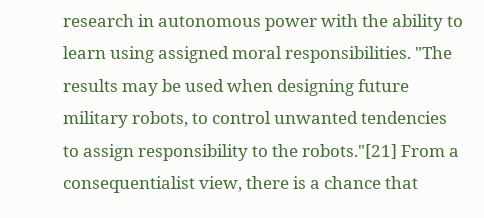research in autonomous power with the ability to learn using assigned moral responsibilities. "The results may be used when designing future military robots, to control unwanted tendencies to assign responsibility to the robots."[21] From a consequentialist view, there is a chance that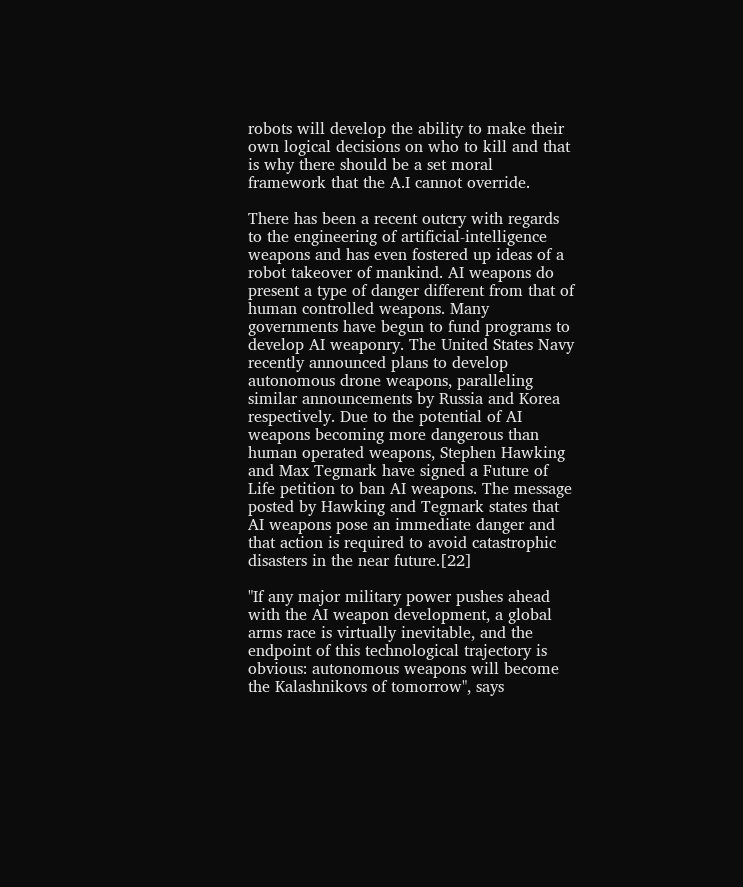robots will develop the ability to make their own logical decisions on who to kill and that is why there should be a set moral framework that the A.I cannot override.

There has been a recent outcry with regards to the engineering of artificial-intelligence weapons and has even fostered up ideas of a robot takeover of mankind. AI weapons do present a type of danger different from that of human controlled weapons. Many governments have begun to fund programs to develop AI weaponry. The United States Navy recently announced plans to develop autonomous drone weapons, paralleling similar announcements by Russia and Korea respectively. Due to the potential of AI weapons becoming more dangerous than human operated weapons, Stephen Hawking and Max Tegmark have signed a Future of Life petition to ban AI weapons. The message posted by Hawking and Tegmark states that AI weapons pose an immediate danger and that action is required to avoid catastrophic disasters in the near future.[22]

"If any major military power pushes ahead with the AI weapon development, a global arms race is virtually inevitable, and the endpoint of this technological trajectory is obvious: autonomous weapons will become the Kalashnikovs of tomorrow", says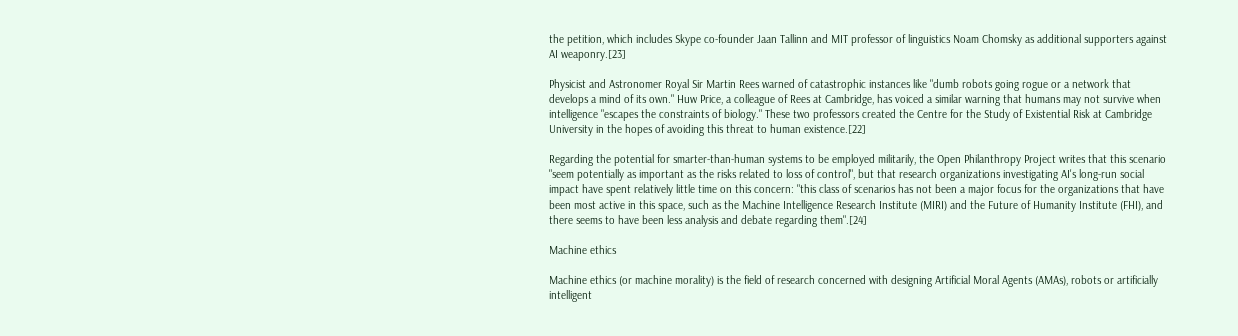the petition, which includes Skype co-founder Jaan Tallinn and MIT professor of linguistics Noam Chomsky as additional supporters against AI weaponry.[23]

Physicist and Astronomer Royal Sir Martin Rees warned of catastrophic instances like "dumb robots going rogue or a network that develops a mind of its own." Huw Price, a colleague of Rees at Cambridge, has voiced a similar warning that humans may not survive when intelligence "escapes the constraints of biology." These two professors created the Centre for the Study of Existential Risk at Cambridge University in the hopes of avoiding this threat to human existence.[22]

Regarding the potential for smarter-than-human systems to be employed militarily, the Open Philanthropy Project writes that this scenario "seem potentially as important as the risks related to loss of control", but that research organizations investigating AI's long-run social impact have spent relatively little time on this concern: "this class of scenarios has not been a major focus for the organizations that have been most active in this space, such as the Machine Intelligence Research Institute (MIRI) and the Future of Humanity Institute (FHI), and there seems to have been less analysis and debate regarding them".[24]

Machine ethics

Machine ethics (or machine morality) is the field of research concerned with designing Artificial Moral Agents (AMAs), robots or artificially intelligent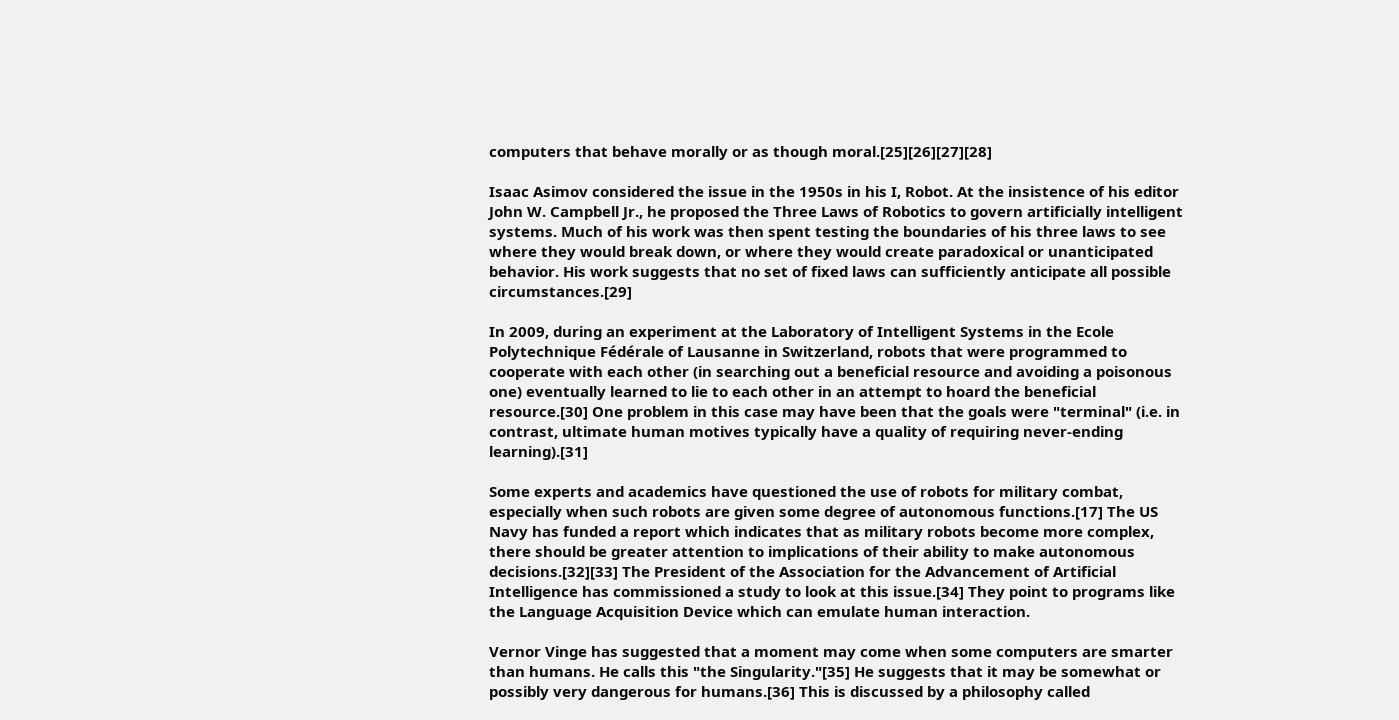computers that behave morally or as though moral.[25][26][27][28]

Isaac Asimov considered the issue in the 1950s in his I, Robot. At the insistence of his editor John W. Campbell Jr., he proposed the Three Laws of Robotics to govern artificially intelligent systems. Much of his work was then spent testing the boundaries of his three laws to see where they would break down, or where they would create paradoxical or unanticipated behavior. His work suggests that no set of fixed laws can sufficiently anticipate all possible circumstances.[29]

In 2009, during an experiment at the Laboratory of Intelligent Systems in the Ecole Polytechnique Fédérale of Lausanne in Switzerland, robots that were programmed to cooperate with each other (in searching out a beneficial resource and avoiding a poisonous one) eventually learned to lie to each other in an attempt to hoard the beneficial resource.[30] One problem in this case may have been that the goals were "terminal" (i.e. in contrast, ultimate human motives typically have a quality of requiring never-ending learning).[31]

Some experts and academics have questioned the use of robots for military combat, especially when such robots are given some degree of autonomous functions.[17] The US Navy has funded a report which indicates that as military robots become more complex, there should be greater attention to implications of their ability to make autonomous decisions.[32][33] The President of the Association for the Advancement of Artificial Intelligence has commissioned a study to look at this issue.[34] They point to programs like the Language Acquisition Device which can emulate human interaction.

Vernor Vinge has suggested that a moment may come when some computers are smarter than humans. He calls this "the Singularity."[35] He suggests that it may be somewhat or possibly very dangerous for humans.[36] This is discussed by a philosophy called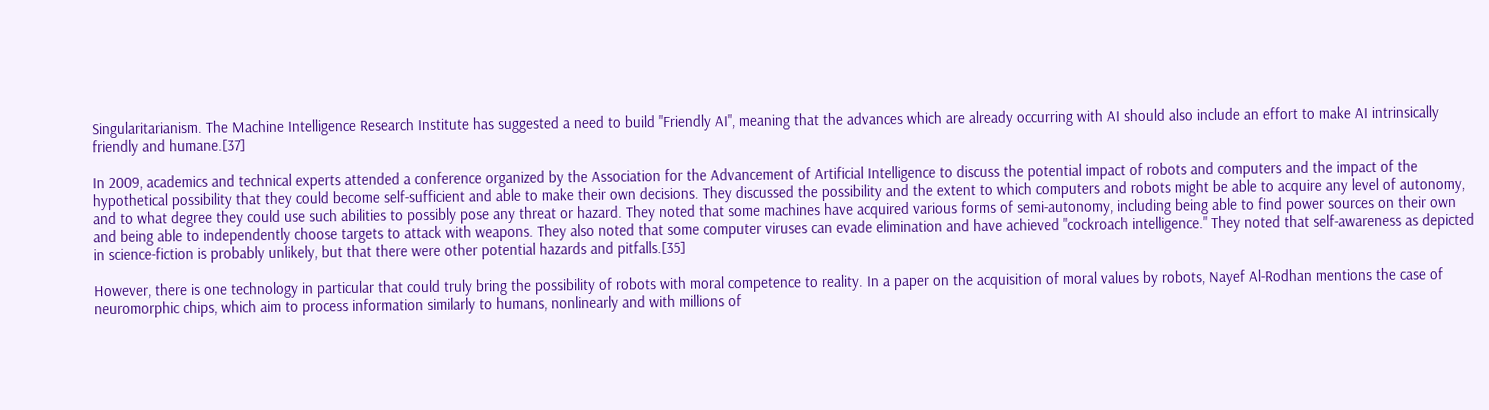Singularitarianism. The Machine Intelligence Research Institute has suggested a need to build "Friendly AI", meaning that the advances which are already occurring with AI should also include an effort to make AI intrinsically friendly and humane.[37]

In 2009, academics and technical experts attended a conference organized by the Association for the Advancement of Artificial Intelligence to discuss the potential impact of robots and computers and the impact of the hypothetical possibility that they could become self-sufficient and able to make their own decisions. They discussed the possibility and the extent to which computers and robots might be able to acquire any level of autonomy, and to what degree they could use such abilities to possibly pose any threat or hazard. They noted that some machines have acquired various forms of semi-autonomy, including being able to find power sources on their own and being able to independently choose targets to attack with weapons. They also noted that some computer viruses can evade elimination and have achieved "cockroach intelligence." They noted that self-awareness as depicted in science-fiction is probably unlikely, but that there were other potential hazards and pitfalls.[35]

However, there is one technology in particular that could truly bring the possibility of robots with moral competence to reality. In a paper on the acquisition of moral values by robots, Nayef Al-Rodhan mentions the case of neuromorphic chips, which aim to process information similarly to humans, nonlinearly and with millions of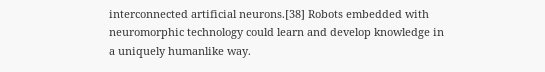interconnected artificial neurons.[38] Robots embedded with neuromorphic technology could learn and develop knowledge in a uniquely humanlike way.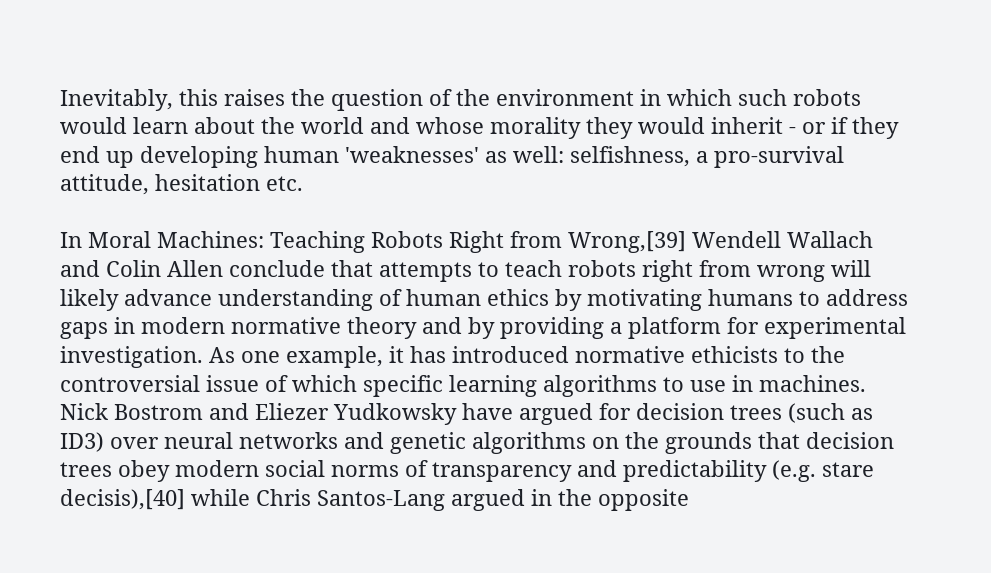Inevitably, this raises the question of the environment in which such robots would learn about the world and whose morality they would inherit - or if they end up developing human 'weaknesses' as well: selfishness, a pro-survival attitude, hesitation etc.

In Moral Machines: Teaching Robots Right from Wrong,[39] Wendell Wallach and Colin Allen conclude that attempts to teach robots right from wrong will likely advance understanding of human ethics by motivating humans to address gaps in modern normative theory and by providing a platform for experimental investigation. As one example, it has introduced normative ethicists to the controversial issue of which specific learning algorithms to use in machines. Nick Bostrom and Eliezer Yudkowsky have argued for decision trees (such as ID3) over neural networks and genetic algorithms on the grounds that decision trees obey modern social norms of transparency and predictability (e.g. stare decisis),[40] while Chris Santos-Lang argued in the opposite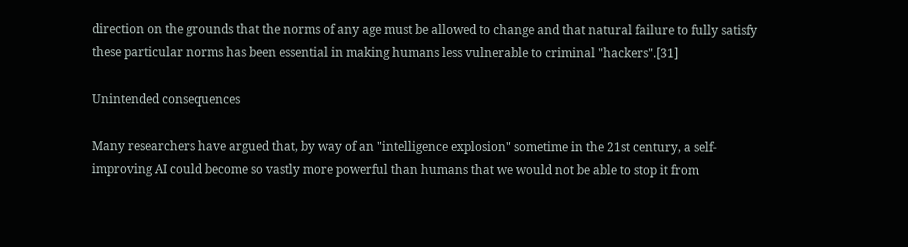direction on the grounds that the norms of any age must be allowed to change and that natural failure to fully satisfy these particular norms has been essential in making humans less vulnerable to criminal "hackers".[31]

Unintended consequences

Many researchers have argued that, by way of an "intelligence explosion" sometime in the 21st century, a self-improving AI could become so vastly more powerful than humans that we would not be able to stop it from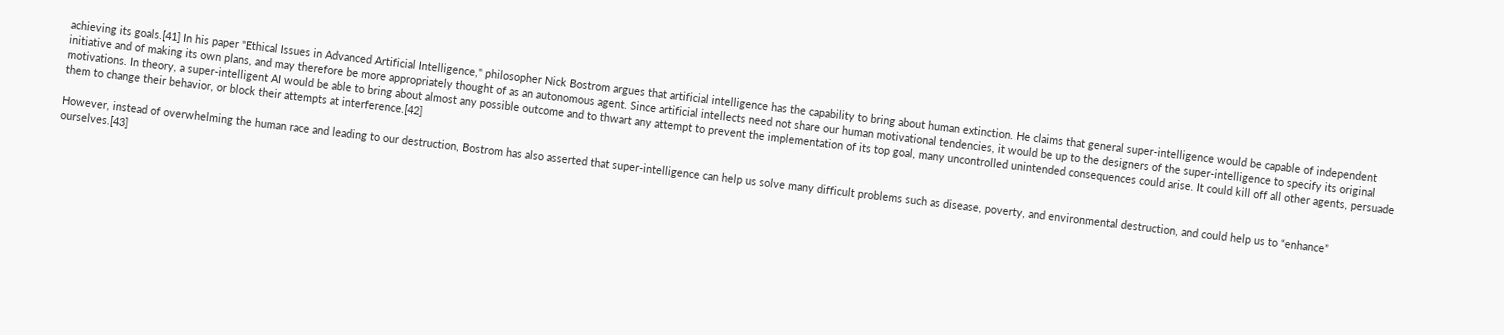achieving its goals.[41] In his paper "Ethical Issues in Advanced Artificial Intelligence," philosopher Nick Bostrom argues that artificial intelligence has the capability to bring about human extinction. He claims that general super-intelligence would be capable of independent initiative and of making its own plans, and may therefore be more appropriately thought of as an autonomous agent. Since artificial intellects need not share our human motivational tendencies, it would be up to the designers of the super-intelligence to specify its original motivations. In theory, a super-intelligent AI would be able to bring about almost any possible outcome and to thwart any attempt to prevent the implementation of its top goal, many uncontrolled unintended consequences could arise. It could kill off all other agents, persuade them to change their behavior, or block their attempts at interference.[42]

However, instead of overwhelming the human race and leading to our destruction, Bostrom has also asserted that super-intelligence can help us solve many difficult problems such as disease, poverty, and environmental destruction, and could help us to “enhance” ourselves.[43]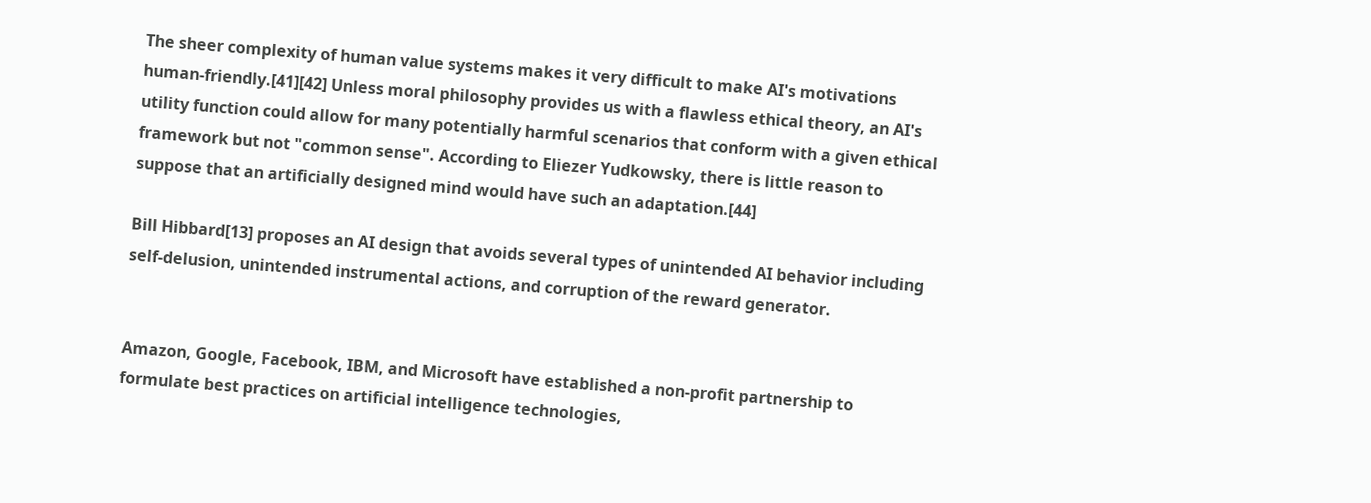The sheer complexity of human value systems makes it very difficult to make AI's motivations human-friendly.[41][42] Unless moral philosophy provides us with a flawless ethical theory, an AI's utility function could allow for many potentially harmful scenarios that conform with a given ethical framework but not "common sense". According to Eliezer Yudkowsky, there is little reason to suppose that an artificially designed mind would have such an adaptation.[44]

Bill Hibbard[13] proposes an AI design that avoids several types of unintended AI behavior including self-delusion, unintended instrumental actions, and corruption of the reward generator.


Amazon, Google, Facebook, IBM, and Microsoft have established a non-profit partnership to formulate best practices on artificial intelligence technologies,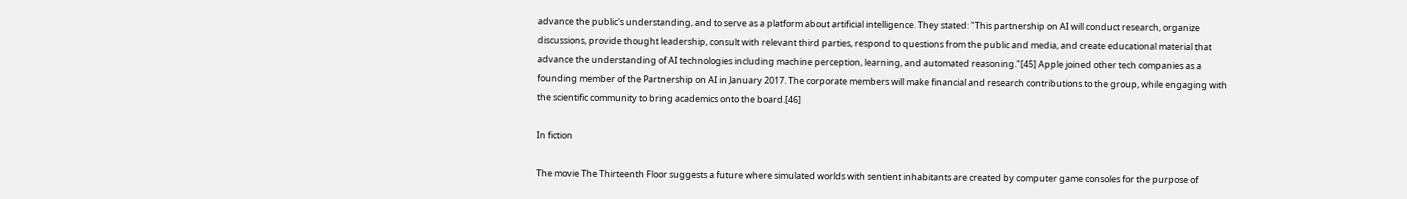advance the public's understanding, and to serve as a platform about artificial intelligence. They stated: "This partnership on AI will conduct research, organize discussions, provide thought leadership, consult with relevant third parties, respond to questions from the public and media, and create educational material that advance the understanding of AI technologies including machine perception, learning, and automated reasoning."[45] Apple joined other tech companies as a founding member of the Partnership on AI in January 2017. The corporate members will make financial and research contributions to the group, while engaging with the scientific community to bring academics onto the board.[46]

In fiction

The movie The Thirteenth Floor suggests a future where simulated worlds with sentient inhabitants are created by computer game consoles for the purpose of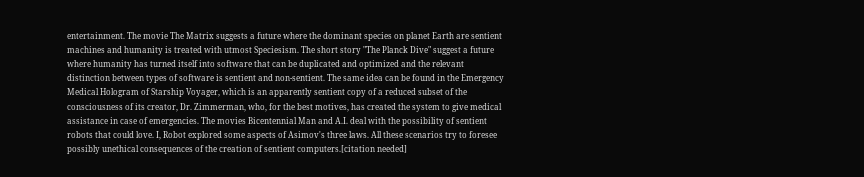entertainment. The movie The Matrix suggests a future where the dominant species on planet Earth are sentient machines and humanity is treated with utmost Speciesism. The short story "The Planck Dive" suggest a future where humanity has turned itself into software that can be duplicated and optimized and the relevant distinction between types of software is sentient and non-sentient. The same idea can be found in the Emergency Medical Hologram of Starship Voyager, which is an apparently sentient copy of a reduced subset of the consciousness of its creator, Dr. Zimmerman, who, for the best motives, has created the system to give medical assistance in case of emergencies. The movies Bicentennial Man and A.I. deal with the possibility of sentient robots that could love. I, Robot explored some aspects of Asimov's three laws. All these scenarios try to foresee possibly unethical consequences of the creation of sentient computers.[citation needed]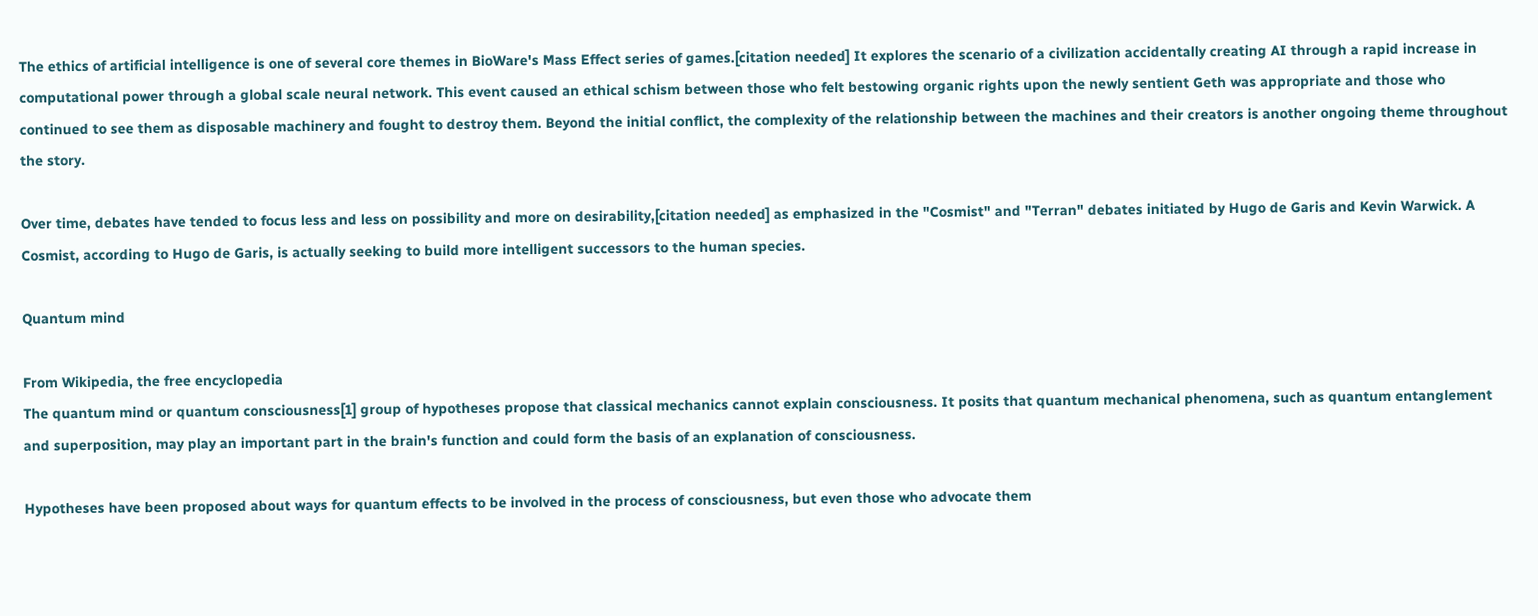The ethics of artificial intelligence is one of several core themes in BioWare's Mass Effect series of games.[citation needed] It explores the scenario of a civilization accidentally creating AI through a rapid increase in computational power through a global scale neural network. This event caused an ethical schism between those who felt bestowing organic rights upon the newly sentient Geth was appropriate and those who continued to see them as disposable machinery and fought to destroy them. Beyond the initial conflict, the complexity of the relationship between the machines and their creators is another ongoing theme throughout the story.

Over time, debates have tended to focus less and less on possibility and more on desirability,[citation needed] as emphasized in the "Cosmist" and "Terran" debates initiated by Hugo de Garis and Kevin Warwick. A Cosmist, according to Hugo de Garis, is actually seeking to build more intelligent successors to the human species.

Quantum mind

From Wikipedia, the free encyclopedia
The quantum mind or quantum consciousness[1] group of hypotheses propose that classical mechanics cannot explain consciousness. It posits that quantum mechanical phenomena, such as quantum entanglement and superposition, may play an important part in the brain's function and could form the basis of an explanation of consciousness.

Hypotheses have been proposed about ways for quantum effects to be involved in the process of consciousness, but even those who advocate them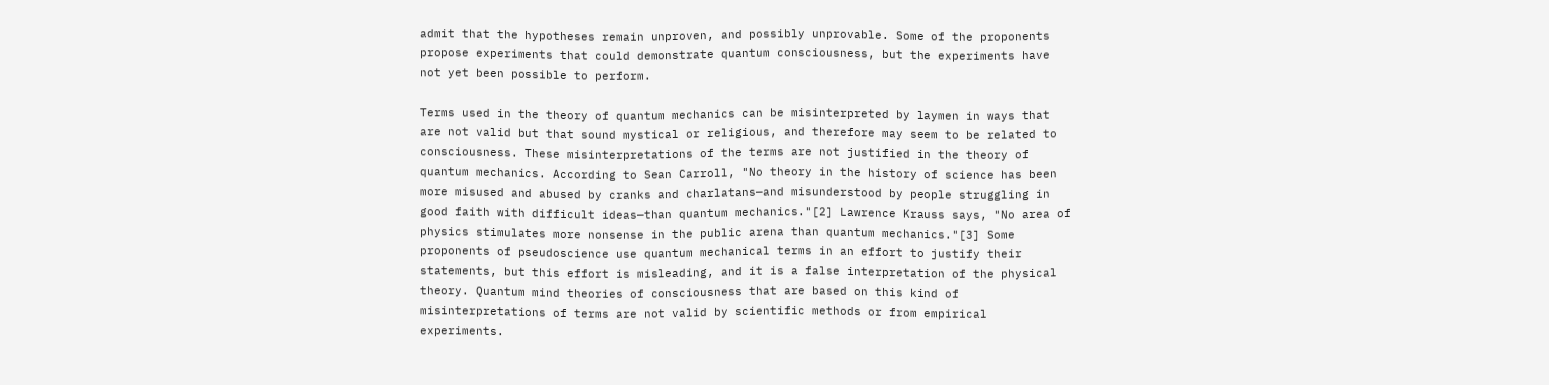admit that the hypotheses remain unproven, and possibly unprovable. Some of the proponents propose experiments that could demonstrate quantum consciousness, but the experiments have not yet been possible to perform.

Terms used in the theory of quantum mechanics can be misinterpreted by laymen in ways that are not valid but that sound mystical or religious, and therefore may seem to be related to consciousness. These misinterpretations of the terms are not justified in the theory of quantum mechanics. According to Sean Carroll, "No theory in the history of science has been more misused and abused by cranks and charlatans—and misunderstood by people struggling in good faith with difficult ideas—than quantum mechanics."[2] Lawrence Krauss says, "No area of physics stimulates more nonsense in the public arena than quantum mechanics."[3] Some proponents of pseudoscience use quantum mechanical terms in an effort to justify their statements, but this effort is misleading, and it is a false interpretation of the physical theory. Quantum mind theories of consciousness that are based on this kind of misinterpretations of terms are not valid by scientific methods or from empirical experiments.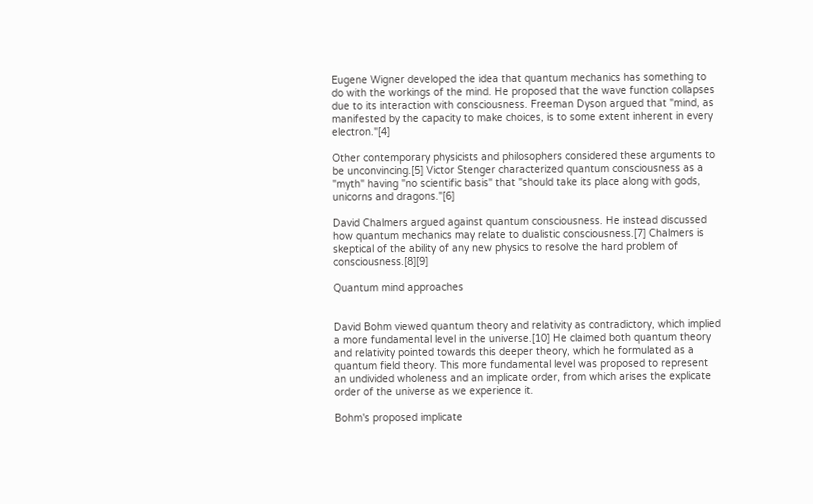Eugene Wigner developed the idea that quantum mechanics has something to do with the workings of the mind. He proposed that the wave function collapses due to its interaction with consciousness. Freeman Dyson argued that "mind, as manifested by the capacity to make choices, is to some extent inherent in every electron."[4]

Other contemporary physicists and philosophers considered these arguments to be unconvincing.[5] Victor Stenger characterized quantum consciousness as a "myth" having "no scientific basis" that "should take its place along with gods, unicorns and dragons."[6]

David Chalmers argued against quantum consciousness. He instead discussed how quantum mechanics may relate to dualistic consciousness.[7] Chalmers is skeptical of the ability of any new physics to resolve the hard problem of consciousness.[8][9]

Quantum mind approaches


David Bohm viewed quantum theory and relativity as contradictory, which implied a more fundamental level in the universe.[10] He claimed both quantum theory and relativity pointed towards this deeper theory, which he formulated as a quantum field theory. This more fundamental level was proposed to represent an undivided wholeness and an implicate order, from which arises the explicate order of the universe as we experience it.

Bohm's proposed implicate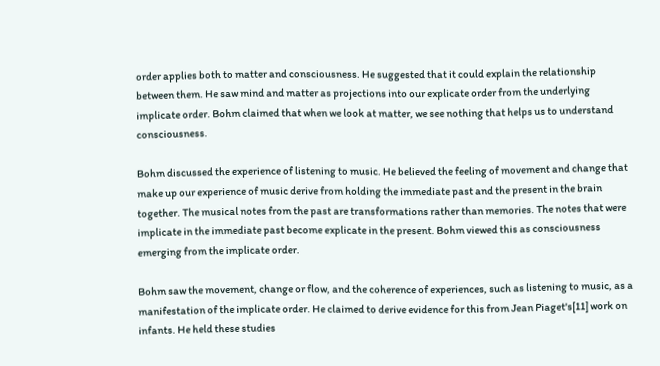order applies both to matter and consciousness. He suggested that it could explain the relationship between them. He saw mind and matter as projections into our explicate order from the underlying implicate order. Bohm claimed that when we look at matter, we see nothing that helps us to understand consciousness.

Bohm discussed the experience of listening to music. He believed the feeling of movement and change that make up our experience of music derive from holding the immediate past and the present in the brain together. The musical notes from the past are transformations rather than memories. The notes that were implicate in the immediate past become explicate in the present. Bohm viewed this as consciousness emerging from the implicate order.

Bohm saw the movement, change or flow, and the coherence of experiences, such as listening to music, as a manifestation of the implicate order. He claimed to derive evidence for this from Jean Piaget's[11] work on infants. He held these studies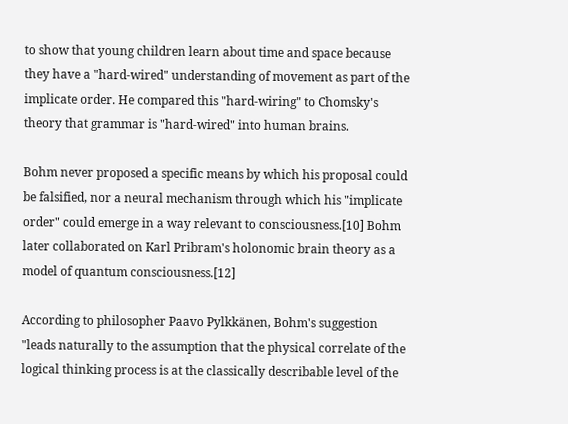to show that young children learn about time and space because they have a "hard-wired" understanding of movement as part of the implicate order. He compared this "hard-wiring" to Chomsky's theory that grammar is "hard-wired" into human brains.

Bohm never proposed a specific means by which his proposal could be falsified, nor a neural mechanism through which his "implicate order" could emerge in a way relevant to consciousness.[10] Bohm later collaborated on Karl Pribram's holonomic brain theory as a model of quantum consciousness.[12]

According to philosopher Paavo Pylkkänen, Bohm's suggestion "leads naturally to the assumption that the physical correlate of the logical thinking process is at the classically describable level of the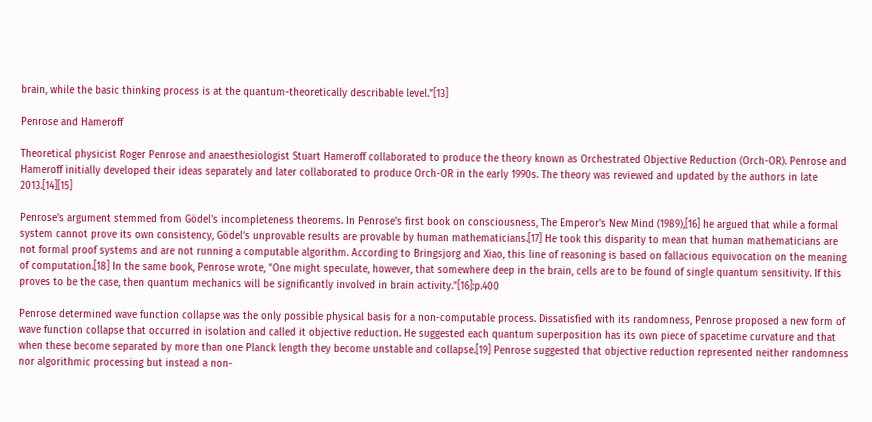brain, while the basic thinking process is at the quantum-theoretically describable level."[13]

Penrose and Hameroff

Theoretical physicist Roger Penrose and anaesthesiologist Stuart Hameroff collaborated to produce the theory known as Orchestrated Objective Reduction (Orch-OR). Penrose and Hameroff initially developed their ideas separately and later collaborated to produce Orch-OR in the early 1990s. The theory was reviewed and updated by the authors in late 2013.[14][15]

Penrose's argument stemmed from Gödel's incompleteness theorems. In Penrose's first book on consciousness, The Emperor's New Mind (1989),[16] he argued that while a formal system cannot prove its own consistency, Gödel’s unprovable results are provable by human mathematicians.[17] He took this disparity to mean that human mathematicians are not formal proof systems and are not running a computable algorithm. According to Bringsjorg and Xiao, this line of reasoning is based on fallacious equivocation on the meaning of computation.[18] In the same book, Penrose wrote, "One might speculate, however, that somewhere deep in the brain, cells are to be found of single quantum sensitivity. If this proves to be the case, then quantum mechanics will be significantly involved in brain activity."[16]:p.400

Penrose determined wave function collapse was the only possible physical basis for a non-computable process. Dissatisfied with its randomness, Penrose proposed a new form of wave function collapse that occurred in isolation and called it objective reduction. He suggested each quantum superposition has its own piece of spacetime curvature and that when these become separated by more than one Planck length they become unstable and collapse.[19] Penrose suggested that objective reduction represented neither randomness nor algorithmic processing but instead a non-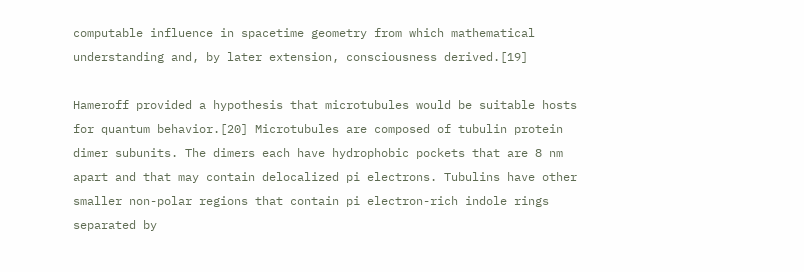computable influence in spacetime geometry from which mathematical understanding and, by later extension, consciousness derived.[19]

Hameroff provided a hypothesis that microtubules would be suitable hosts for quantum behavior.[20] Microtubules are composed of tubulin protein dimer subunits. The dimers each have hydrophobic pockets that are 8 nm apart and that may contain delocalized pi electrons. Tubulins have other smaller non-polar regions that contain pi electron-rich indole rings separated by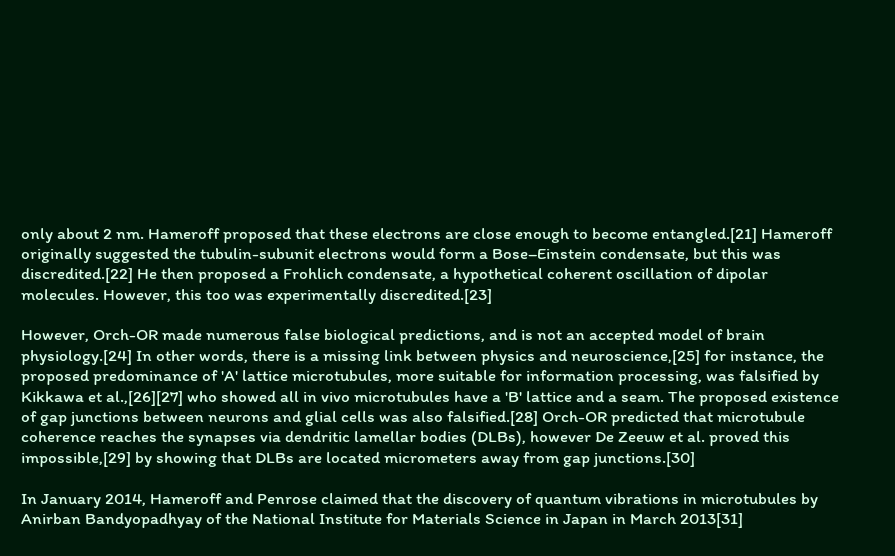only about 2 nm. Hameroff proposed that these electrons are close enough to become entangled.[21] Hameroff originally suggested the tubulin-subunit electrons would form a Bose–Einstein condensate, but this was discredited.[22] He then proposed a Frohlich condensate, a hypothetical coherent oscillation of dipolar molecules. However, this too was experimentally discredited.[23]

However, Orch-OR made numerous false biological predictions, and is not an accepted model of brain physiology.[24] In other words, there is a missing link between physics and neuroscience,[25] for instance, the proposed predominance of 'A' lattice microtubules, more suitable for information processing, was falsified by Kikkawa et al.,[26][27] who showed all in vivo microtubules have a 'B' lattice and a seam. The proposed existence of gap junctions between neurons and glial cells was also falsified.[28] Orch-OR predicted that microtubule coherence reaches the synapses via dendritic lamellar bodies (DLBs), however De Zeeuw et al. proved this impossible,[29] by showing that DLBs are located micrometers away from gap junctions.[30]

In January 2014, Hameroff and Penrose claimed that the discovery of quantum vibrations in microtubules by Anirban Bandyopadhyay of the National Institute for Materials Science in Japan in March 2013[31]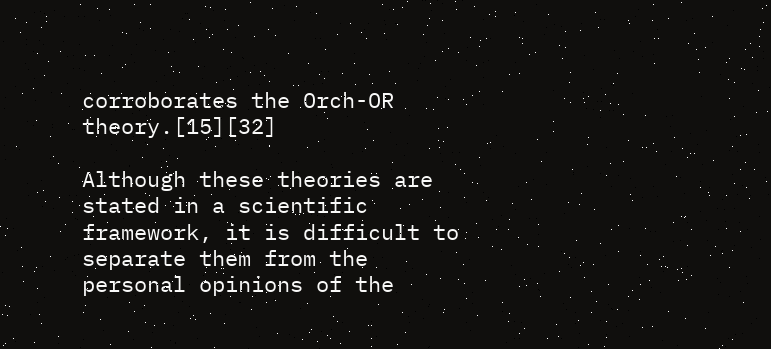corroborates the Orch-OR theory.[15][32]

Although these theories are stated in a scientific framework, it is difficult to separate them from the personal opinions of the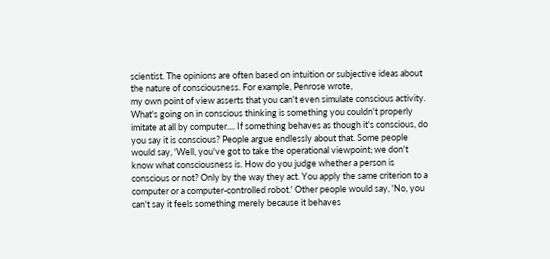scientist. The opinions are often based on intuition or subjective ideas about the nature of consciousness. For example, Penrose wrote,
my own point of view asserts that you can't even simulate conscious activity. What's going on in conscious thinking is something you couldn't properly imitate at all by computer.... If something behaves as though it's conscious, do you say it is conscious? People argue endlessly about that. Some people would say, 'Well, you've got to take the operational viewpoint; we don't know what consciousness is. How do you judge whether a person is conscious or not? Only by the way they act. You apply the same criterion to a computer or a computer-controlled robot.' Other people would say, 'No, you can't say it feels something merely because it behaves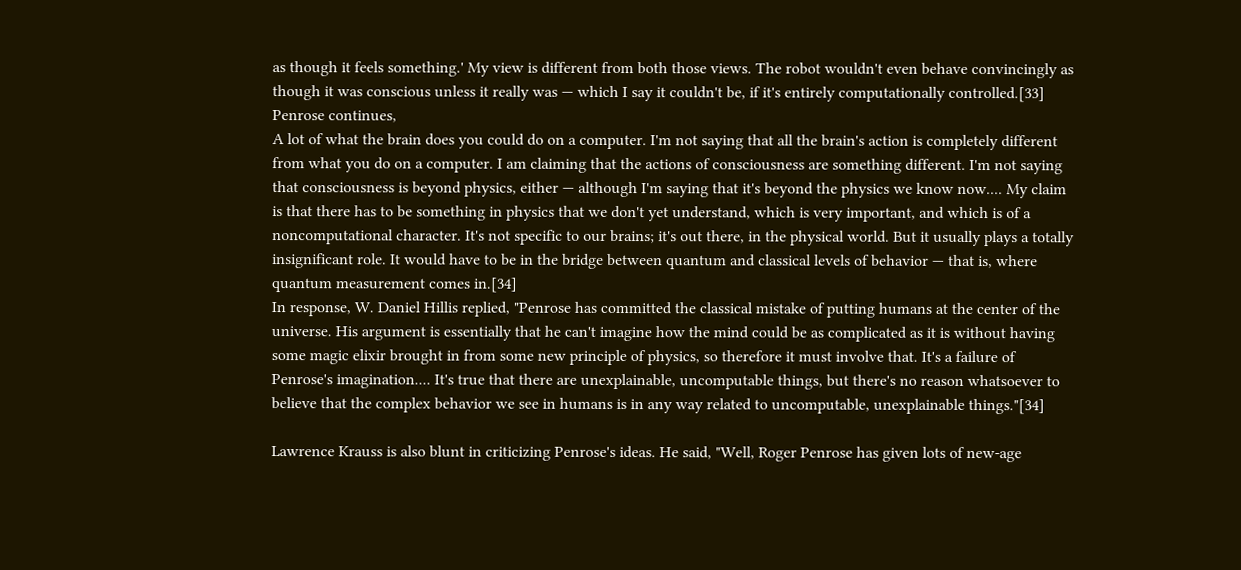as though it feels something.' My view is different from both those views. The robot wouldn't even behave convincingly as though it was conscious unless it really was — which I say it couldn't be, if it's entirely computationally controlled.[33]
Penrose continues,
A lot of what the brain does you could do on a computer. I'm not saying that all the brain's action is completely different from what you do on a computer. I am claiming that the actions of consciousness are something different. I'm not saying that consciousness is beyond physics, either — although I'm saying that it's beyond the physics we know now.... My claim is that there has to be something in physics that we don't yet understand, which is very important, and which is of a noncomputational character. It's not specific to our brains; it's out there, in the physical world. But it usually plays a totally insignificant role. It would have to be in the bridge between quantum and classical levels of behavior — that is, where quantum measurement comes in.[34]
In response, W. Daniel Hillis replied, "Penrose has committed the classical mistake of putting humans at the center of the universe. His argument is essentially that he can't imagine how the mind could be as complicated as it is without having some magic elixir brought in from some new principle of physics, so therefore it must involve that. It's a failure of Penrose's imagination.... It's true that there are unexplainable, uncomputable things, but there's no reason whatsoever to believe that the complex behavior we see in humans is in any way related to uncomputable, unexplainable things."[34]

Lawrence Krauss is also blunt in criticizing Penrose's ideas. He said, "Well, Roger Penrose has given lots of new-age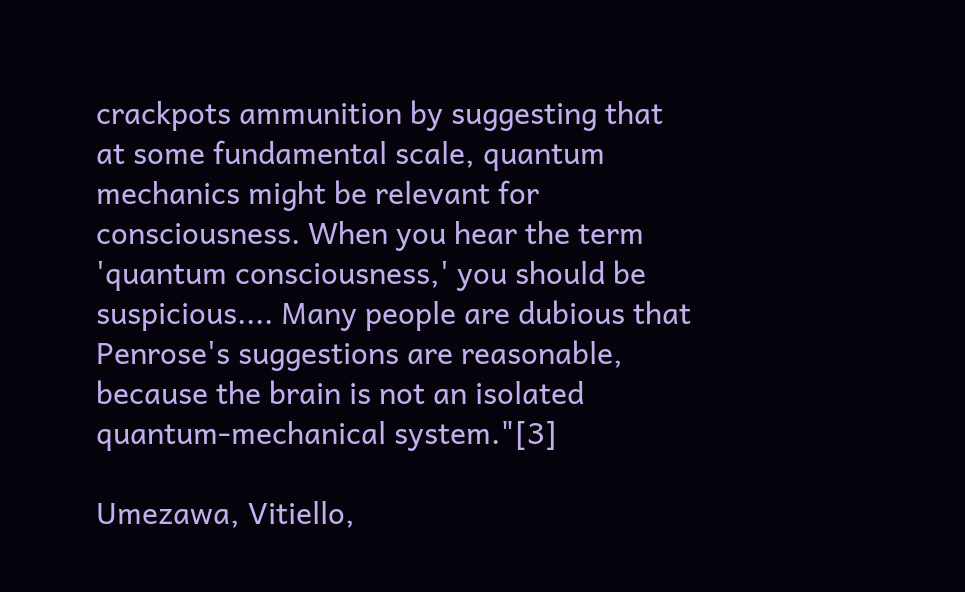crackpots ammunition by suggesting that at some fundamental scale, quantum mechanics might be relevant for consciousness. When you hear the term 'quantum consciousness,' you should be suspicious.... Many people are dubious that Penrose's suggestions are reasonable, because the brain is not an isolated quantum-mechanical system."[3]

Umezawa, Vitiello,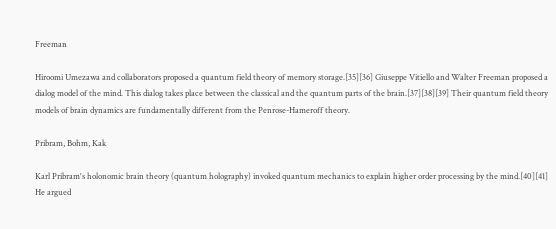Freeman

Hiroomi Umezawa and collaborators proposed a quantum field theory of memory storage.[35][36] Giuseppe Vitiello and Walter Freeman proposed a dialog model of the mind. This dialog takes place between the classical and the quantum parts of the brain.[37][38][39] Their quantum field theory models of brain dynamics are fundamentally different from the Penrose-Hameroff theory.

Pribram, Bohm, Kak

Karl Pribram's holonomic brain theory (quantum holography) invoked quantum mechanics to explain higher order processing by the mind.[40][41] He argued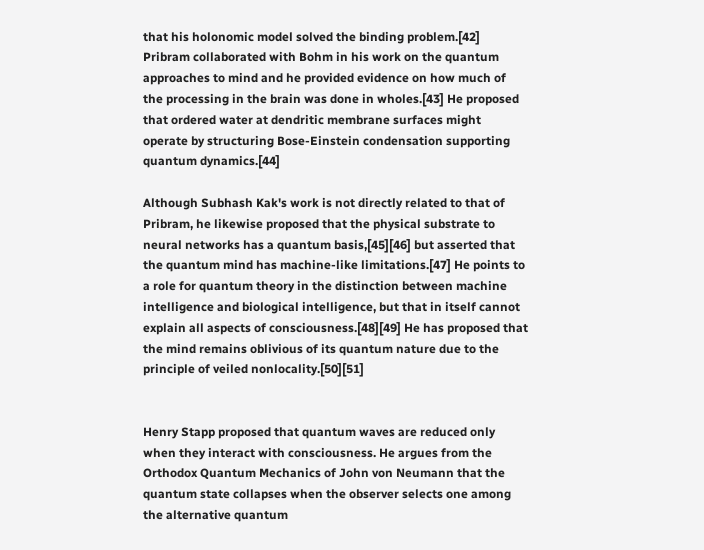that his holonomic model solved the binding problem.[42] Pribram collaborated with Bohm in his work on the quantum approaches to mind and he provided evidence on how much of the processing in the brain was done in wholes.[43] He proposed that ordered water at dendritic membrane surfaces might operate by structuring Bose-Einstein condensation supporting quantum dynamics.[44]

Although Subhash Kak's work is not directly related to that of Pribram, he likewise proposed that the physical substrate to neural networks has a quantum basis,[45][46] but asserted that the quantum mind has machine-like limitations.[47] He points to a role for quantum theory in the distinction between machine intelligence and biological intelligence, but that in itself cannot explain all aspects of consciousness.[48][49] He has proposed that the mind remains oblivious of its quantum nature due to the principle of veiled nonlocality.[50][51]


Henry Stapp proposed that quantum waves are reduced only when they interact with consciousness. He argues from the Orthodox Quantum Mechanics of John von Neumann that the quantum state collapses when the observer selects one among the alternative quantum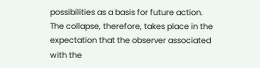possibilities as a basis for future action. The collapse, therefore, takes place in the expectation that the observer associated with the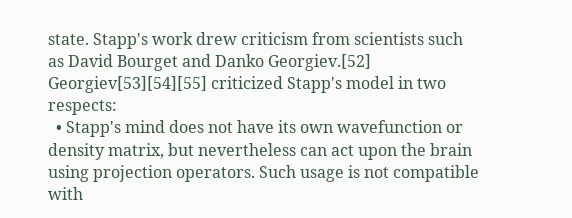state. Stapp's work drew criticism from scientists such as David Bourget and Danko Georgiev.[52] Georgiev[53][54][55] criticized Stapp's model in two respects:
  • Stapp's mind does not have its own wavefunction or density matrix, but nevertheless can act upon the brain using projection operators. Such usage is not compatible with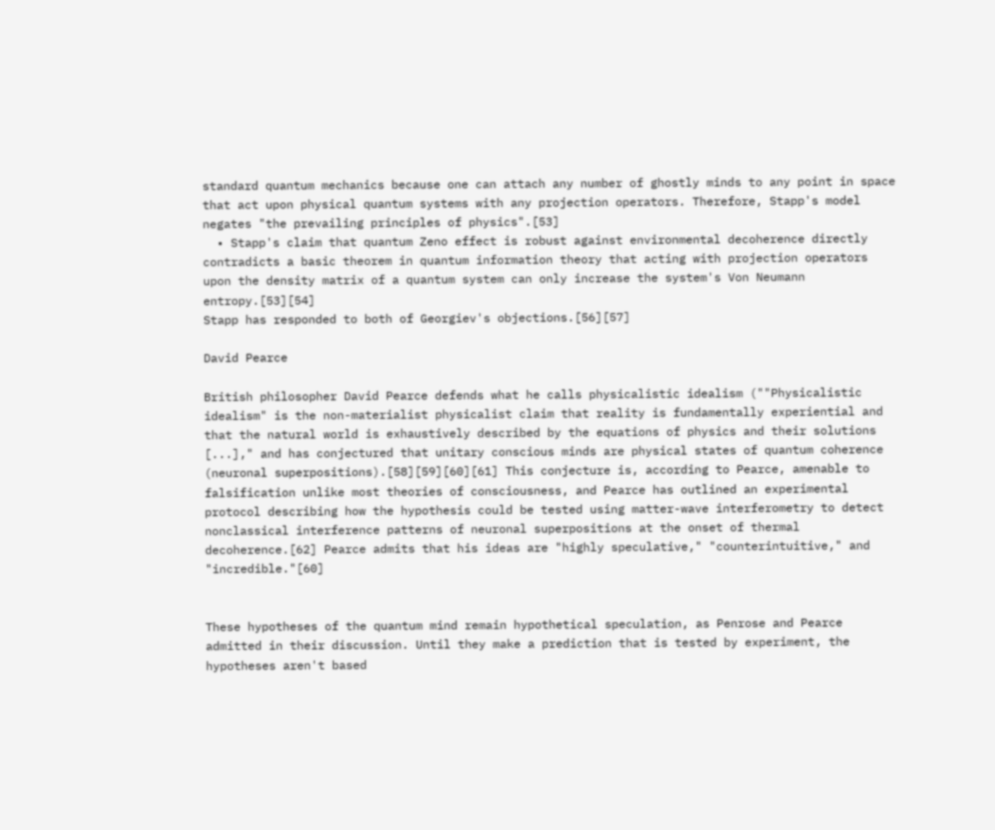standard quantum mechanics because one can attach any number of ghostly minds to any point in space that act upon physical quantum systems with any projection operators. Therefore, Stapp's model negates "the prevailing principles of physics".[53]
  • Stapp's claim that quantum Zeno effect is robust against environmental decoherence directly contradicts a basic theorem in quantum information theory that acting with projection operators upon the density matrix of a quantum system can only increase the system's Von Neumann entropy.[53][54]
Stapp has responded to both of Georgiev's objections.[56][57]

David Pearce

British philosopher David Pearce defends what he calls physicalistic idealism (""Physicalistic idealism" is the non-materialist physicalist claim that reality is fundamentally experiential and that the natural world is exhaustively described by the equations of physics and their solutions [...]," and has conjectured that unitary conscious minds are physical states of quantum coherence (neuronal superpositions).[58][59][60][61] This conjecture is, according to Pearce, amenable to falsification unlike most theories of consciousness, and Pearce has outlined an experimental protocol describing how the hypothesis could be tested using matter-wave interferometry to detect nonclassical interference patterns of neuronal superpositions at the onset of thermal decoherence.[62] Pearce admits that his ideas are "highly speculative," "counterintuitive," and "incredible."[60]


These hypotheses of the quantum mind remain hypothetical speculation, as Penrose and Pearce admitted in their discussion. Until they make a prediction that is tested by experiment, the hypotheses aren't based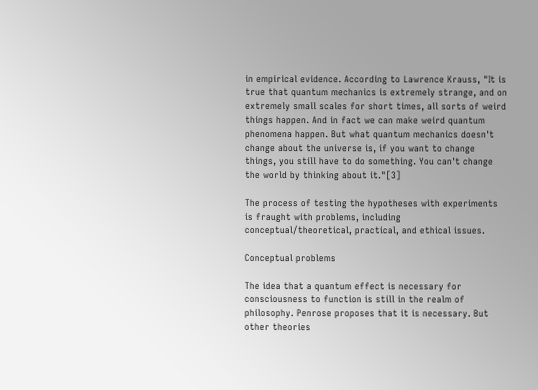in empirical evidence. According to Lawrence Krauss, "It is true that quantum mechanics is extremely strange, and on extremely small scales for short times, all sorts of weird things happen. And in fact we can make weird quantum phenomena happen. But what quantum mechanics doesn't change about the universe is, if you want to change things, you still have to do something. You can't change the world by thinking about it."[3]

The process of testing the hypotheses with experiments is fraught with problems, including conceptual/theoretical, practical, and ethical issues.

Conceptual problems

The idea that a quantum effect is necessary for consciousness to function is still in the realm of philosophy. Penrose proposes that it is necessary. But other theories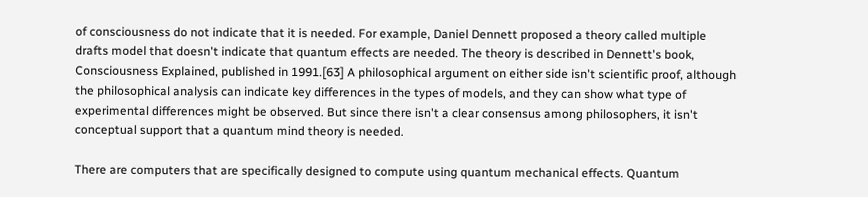of consciousness do not indicate that it is needed. For example, Daniel Dennett proposed a theory called multiple drafts model that doesn't indicate that quantum effects are needed. The theory is described in Dennett's book, Consciousness Explained, published in 1991.[63] A philosophical argument on either side isn't scientific proof, although the philosophical analysis can indicate key differences in the types of models, and they can show what type of experimental differences might be observed. But since there isn't a clear consensus among philosophers, it isn't conceptual support that a quantum mind theory is needed.

There are computers that are specifically designed to compute using quantum mechanical effects. Quantum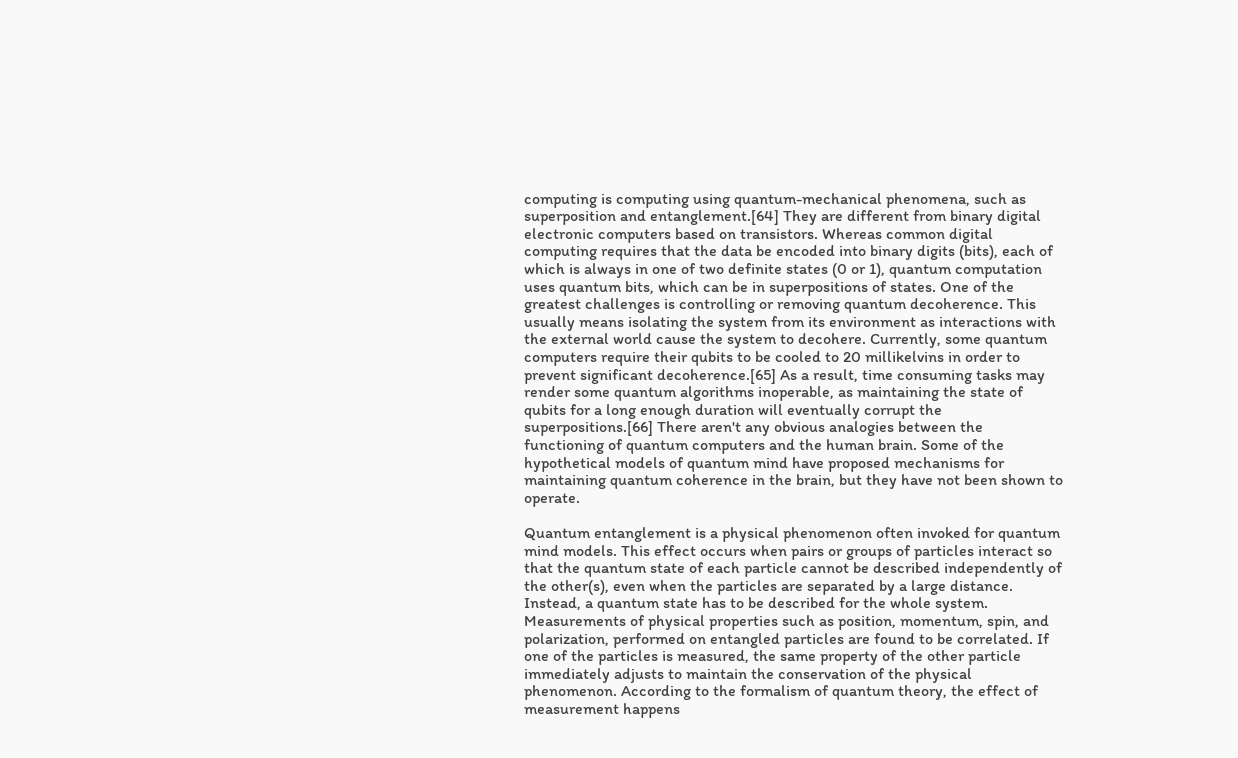computing is computing using quantum-mechanical phenomena, such as superposition and entanglement.[64] They are different from binary digital electronic computers based on transistors. Whereas common digital computing requires that the data be encoded into binary digits (bits), each of which is always in one of two definite states (0 or 1), quantum computation uses quantum bits, which can be in superpositions of states. One of the greatest challenges is controlling or removing quantum decoherence. This usually means isolating the system from its environment as interactions with the external world cause the system to decohere. Currently, some quantum computers require their qubits to be cooled to 20 millikelvins in order to prevent significant decoherence.[65] As a result, time consuming tasks may render some quantum algorithms inoperable, as maintaining the state of qubits for a long enough duration will eventually corrupt the superpositions.[66] There aren't any obvious analogies between the functioning of quantum computers and the human brain. Some of the hypothetical models of quantum mind have proposed mechanisms for maintaining quantum coherence in the brain, but they have not been shown to operate.

Quantum entanglement is a physical phenomenon often invoked for quantum mind models. This effect occurs when pairs or groups of particles interact so that the quantum state of each particle cannot be described independently of the other(s), even when the particles are separated by a large distance. Instead, a quantum state has to be described for the whole system. Measurements of physical properties such as position, momentum, spin, and polarization, performed on entangled particles are found to be correlated. If one of the particles is measured, the same property of the other particle immediately adjusts to maintain the conservation of the physical phenomenon. According to the formalism of quantum theory, the effect of measurement happens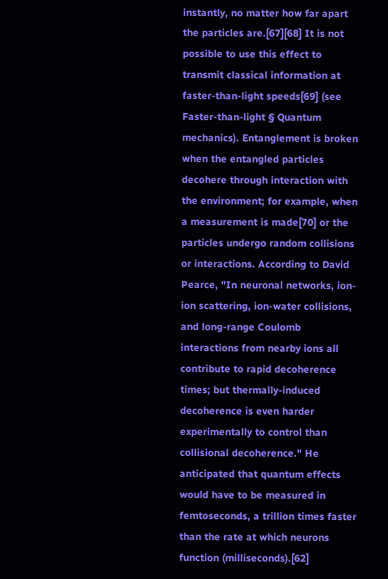instantly, no matter how far apart the particles are.[67][68] It is not possible to use this effect to transmit classical information at faster-than-light speeds[69] (see Faster-than-light § Quantum mechanics). Entanglement is broken when the entangled particles decohere through interaction with the environment; for example, when a measurement is made[70] or the particles undergo random collisions or interactions. According to David Pearce, "In neuronal networks, ion-ion scattering, ion-water collisions, and long-range Coulomb interactions from nearby ions all contribute to rapid decoherence times; but thermally-induced decoherence is even harder experimentally to control than collisional decoherence." He anticipated that quantum effects would have to be measured in femtoseconds, a trillion times faster than the rate at which neurons function (milliseconds).[62]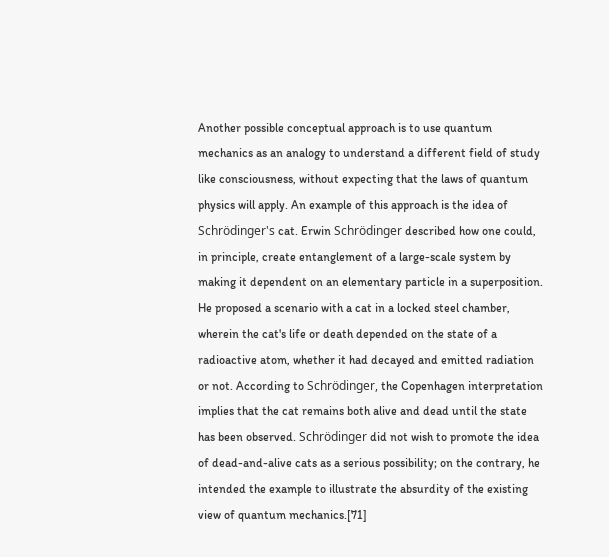Another possible conceptual approach is to use quantum mechanics as an analogy to understand a different field of study like consciousness, without expecting that the laws of quantum physics will apply. An example of this approach is the idea of Schrödinger's cat. Erwin Schrödinger described how one could, in principle, create entanglement of a large-scale system by making it dependent on an elementary particle in a superposition. He proposed a scenario with a cat in a locked steel chamber, wherein the cat's life or death depended on the state of a radioactive atom, whether it had decayed and emitted radiation or not. According to Schrödinger, the Copenhagen interpretation implies that the cat remains both alive and dead until the state has been observed. Schrödinger did not wish to promote the idea of dead-and-alive cats as a serious possibility; on the contrary, he intended the example to illustrate the absurdity of the existing view of quantum mechanics.[71]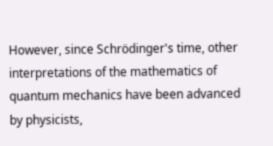However, since Schrödinger's time, other interpretations of the mathematics of quantum mechanics have been advanced by physicists,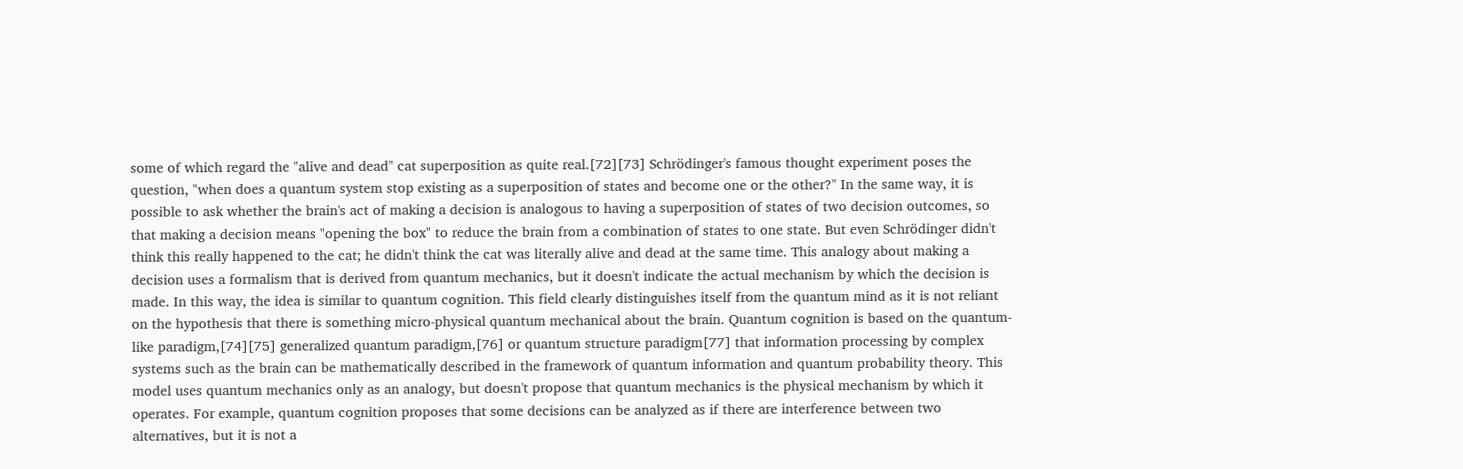some of which regard the "alive and dead" cat superposition as quite real.[72][73] Schrödinger's famous thought experiment poses the question, "when does a quantum system stop existing as a superposition of states and become one or the other?" In the same way, it is possible to ask whether the brain's act of making a decision is analogous to having a superposition of states of two decision outcomes, so that making a decision means "opening the box" to reduce the brain from a combination of states to one state. But even Schrödinger didn't think this really happened to the cat; he didn't think the cat was literally alive and dead at the same time. This analogy about making a decision uses a formalism that is derived from quantum mechanics, but it doesn't indicate the actual mechanism by which the decision is made. In this way, the idea is similar to quantum cognition. This field clearly distinguishes itself from the quantum mind as it is not reliant on the hypothesis that there is something micro-physical quantum mechanical about the brain. Quantum cognition is based on the quantum-like paradigm,[74][75] generalized quantum paradigm,[76] or quantum structure paradigm[77] that information processing by complex systems such as the brain can be mathematically described in the framework of quantum information and quantum probability theory. This model uses quantum mechanics only as an analogy, but doesn't propose that quantum mechanics is the physical mechanism by which it operates. For example, quantum cognition proposes that some decisions can be analyzed as if there are interference between two alternatives, but it is not a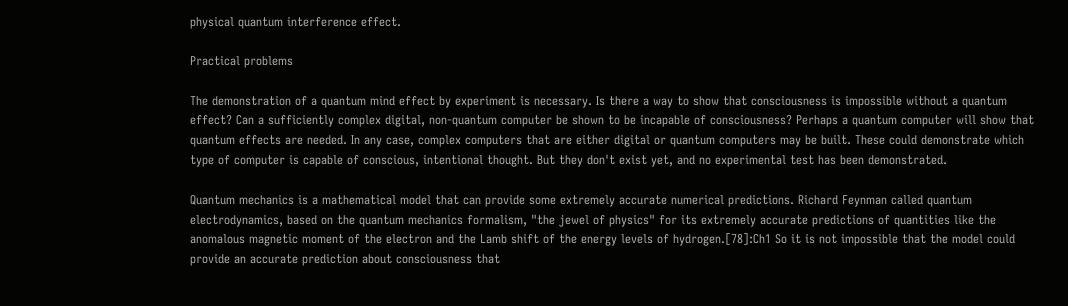physical quantum interference effect.

Practical problems

The demonstration of a quantum mind effect by experiment is necessary. Is there a way to show that consciousness is impossible without a quantum effect? Can a sufficiently complex digital, non-quantum computer be shown to be incapable of consciousness? Perhaps a quantum computer will show that quantum effects are needed. In any case, complex computers that are either digital or quantum computers may be built. These could demonstrate which type of computer is capable of conscious, intentional thought. But they don't exist yet, and no experimental test has been demonstrated.

Quantum mechanics is a mathematical model that can provide some extremely accurate numerical predictions. Richard Feynman called quantum electrodynamics, based on the quantum mechanics formalism, "the jewel of physics" for its extremely accurate predictions of quantities like the anomalous magnetic moment of the electron and the Lamb shift of the energy levels of hydrogen.[78]:Ch1 So it is not impossible that the model could provide an accurate prediction about consciousness that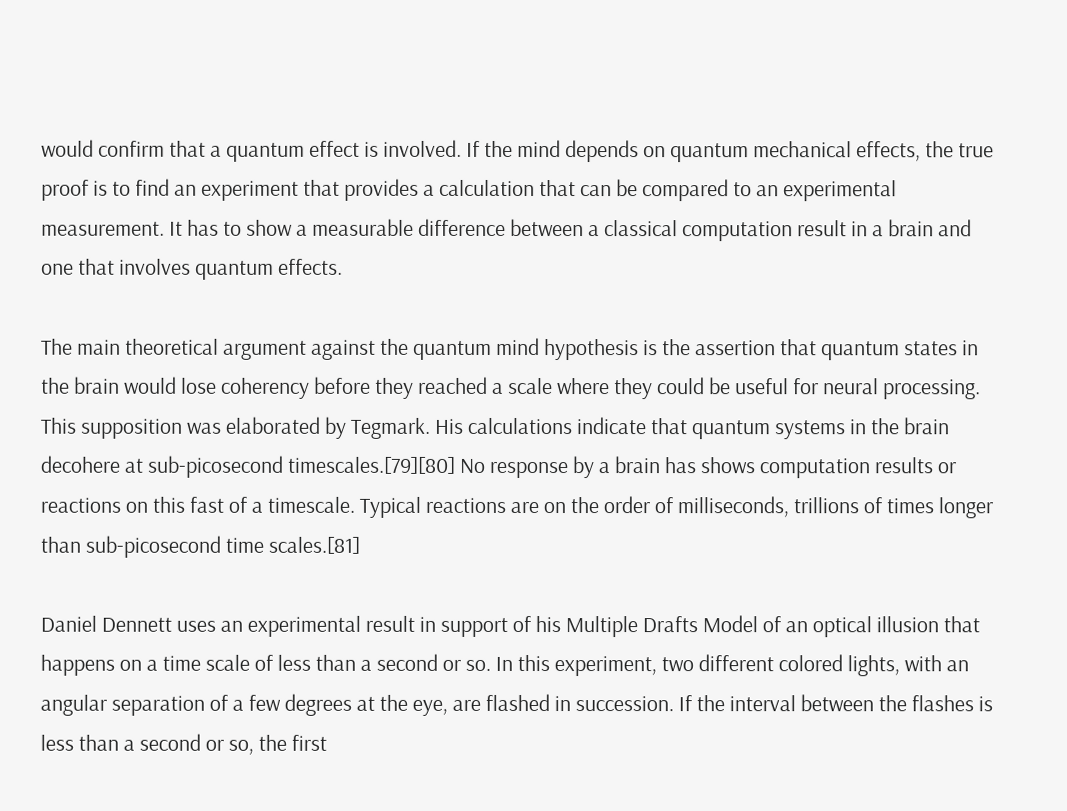would confirm that a quantum effect is involved. If the mind depends on quantum mechanical effects, the true proof is to find an experiment that provides a calculation that can be compared to an experimental measurement. It has to show a measurable difference between a classical computation result in a brain and one that involves quantum effects.

The main theoretical argument against the quantum mind hypothesis is the assertion that quantum states in the brain would lose coherency before they reached a scale where they could be useful for neural processing. This supposition was elaborated by Tegmark. His calculations indicate that quantum systems in the brain decohere at sub-picosecond timescales.[79][80] No response by a brain has shows computation results or reactions on this fast of a timescale. Typical reactions are on the order of milliseconds, trillions of times longer than sub-picosecond time scales.[81]

Daniel Dennett uses an experimental result in support of his Multiple Drafts Model of an optical illusion that happens on a time scale of less than a second or so. In this experiment, two different colored lights, with an angular separation of a few degrees at the eye, are flashed in succession. If the interval between the flashes is less than a second or so, the first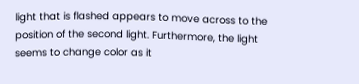light that is flashed appears to move across to the position of the second light. Furthermore, the light seems to change color as it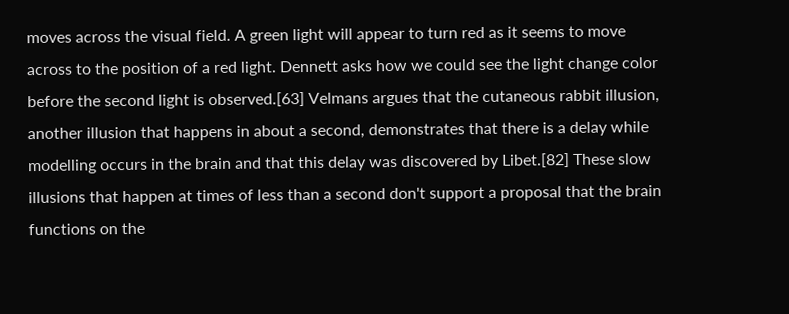moves across the visual field. A green light will appear to turn red as it seems to move across to the position of a red light. Dennett asks how we could see the light change color before the second light is observed.[63] Velmans argues that the cutaneous rabbit illusion, another illusion that happens in about a second, demonstrates that there is a delay while modelling occurs in the brain and that this delay was discovered by Libet.[82] These slow illusions that happen at times of less than a second don't support a proposal that the brain functions on the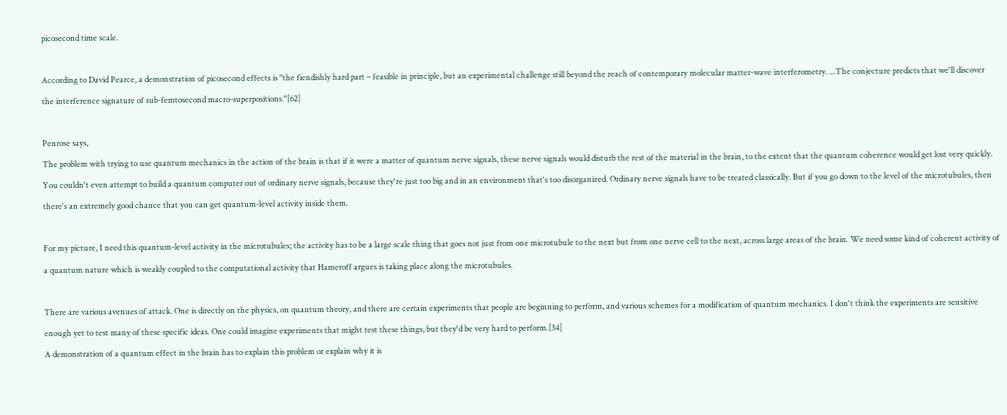picosecond time scale.

According to David Pearce, a demonstration of picosecond effects is "the fiendishly hard part – feasible in principle, but an experimental challenge still beyond the reach of contemporary molecular matter-wave interferometry. ...The conjecture predicts that we'll discover the interference signature of sub-femtosecond macro-superpositions."[62]

Penrose says,
The problem with trying to use quantum mechanics in the action of the brain is that if it were a matter of quantum nerve signals, these nerve signals would disturb the rest of the material in the brain, to the extent that the quantum coherence would get lost very quickly. You couldn't even attempt to build a quantum computer out of ordinary nerve signals, because they're just too big and in an environment that's too disorganized. Ordinary nerve signals have to be treated classically. But if you go down to the level of the microtubules, then there's an extremely good chance that you can get quantum-level activity inside them.

For my picture, I need this quantum-level activity in the microtubules; the activity has to be a large scale thing that goes not just from one microtubule to the next but from one nerve cell to the next, across large areas of the brain. We need some kind of coherent activity of a quantum nature which is weakly coupled to the computational activity that Hameroff argues is taking place along the microtubules.

There are various avenues of attack. One is directly on the physics, on quantum theory, and there are certain experiments that people are beginning to perform, and various schemes for a modification of quantum mechanics. I don't think the experiments are sensitive enough yet to test many of these specific ideas. One could imagine experiments that might test these things, but they'd be very hard to perform.[34]
A demonstration of a quantum effect in the brain has to explain this problem or explain why it is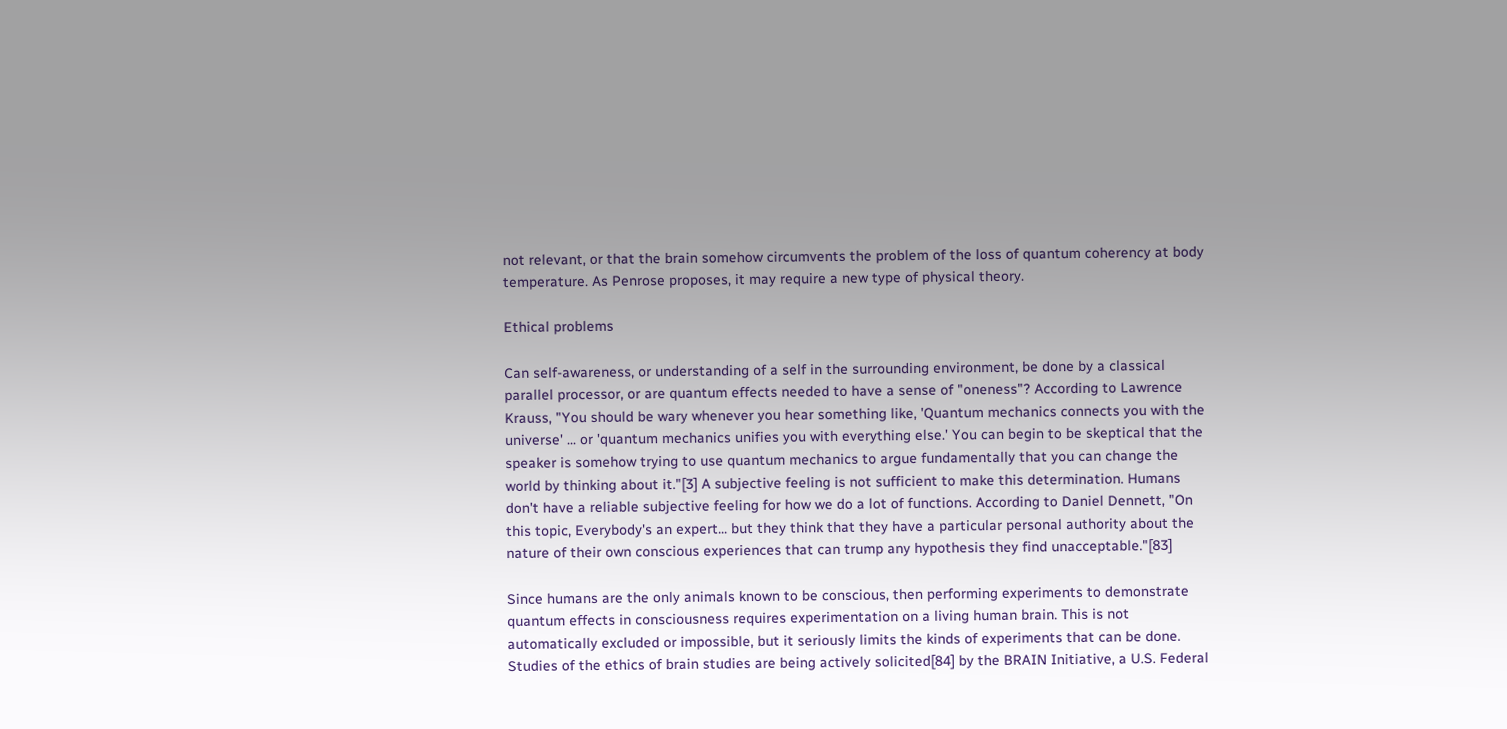not relevant, or that the brain somehow circumvents the problem of the loss of quantum coherency at body temperature. As Penrose proposes, it may require a new type of physical theory.

Ethical problems

Can self-awareness, or understanding of a self in the surrounding environment, be done by a classical parallel processor, or are quantum effects needed to have a sense of "oneness"? According to Lawrence Krauss, "You should be wary whenever you hear something like, 'Quantum mechanics connects you with the universe' ... or 'quantum mechanics unifies you with everything else.' You can begin to be skeptical that the speaker is somehow trying to use quantum mechanics to argue fundamentally that you can change the world by thinking about it."[3] A subjective feeling is not sufficient to make this determination. Humans don't have a reliable subjective feeling for how we do a lot of functions. According to Daniel Dennett, "On this topic, Everybody's an expert... but they think that they have a particular personal authority about the nature of their own conscious experiences that can trump any hypothesis they find unacceptable."[83]

Since humans are the only animals known to be conscious, then performing experiments to demonstrate quantum effects in consciousness requires experimentation on a living human brain. This is not automatically excluded or impossible, but it seriously limits the kinds of experiments that can be done. Studies of the ethics of brain studies are being actively solicited[84] by the BRAIN Initiative, a U.S. Federal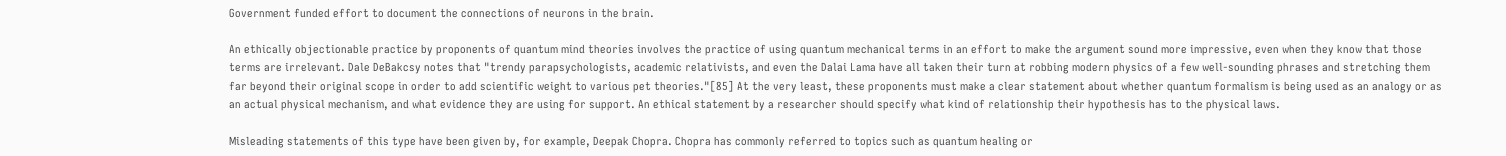Government funded effort to document the connections of neurons in the brain.

An ethically objectionable practice by proponents of quantum mind theories involves the practice of using quantum mechanical terms in an effort to make the argument sound more impressive, even when they know that those terms are irrelevant. Dale DeBakcsy notes that "trendy parapsychologists, academic relativists, and even the Dalai Lama have all taken their turn at robbing modern physics of a few well-sounding phrases and stretching them far beyond their original scope in order to add scientific weight to various pet theories."[85] At the very least, these proponents must make a clear statement about whether quantum formalism is being used as an analogy or as an actual physical mechanism, and what evidence they are using for support. An ethical statement by a researcher should specify what kind of relationship their hypothesis has to the physical laws.

Misleading statements of this type have been given by, for example, Deepak Chopra. Chopra has commonly referred to topics such as quantum healing or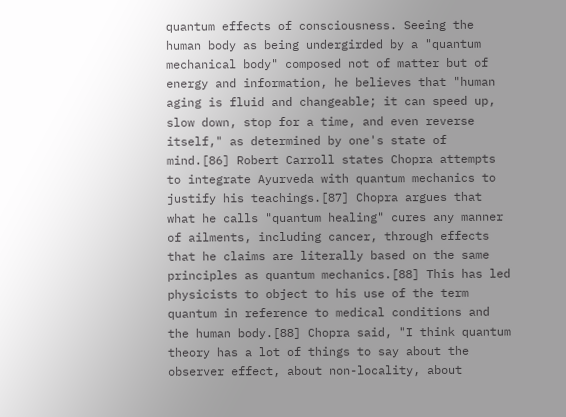quantum effects of consciousness. Seeing the human body as being undergirded by a "quantum mechanical body" composed not of matter but of energy and information, he believes that "human aging is fluid and changeable; it can speed up, slow down, stop for a time, and even reverse itself," as determined by one's state of mind.[86] Robert Carroll states Chopra attempts to integrate Ayurveda with quantum mechanics to justify his teachings.[87] Chopra argues that what he calls "quantum healing" cures any manner of ailments, including cancer, through effects that he claims are literally based on the same principles as quantum mechanics.[88] This has led physicists to object to his use of the term quantum in reference to medical conditions and the human body.[88] Chopra said, "I think quantum theory has a lot of things to say about the observer effect, about non-locality, about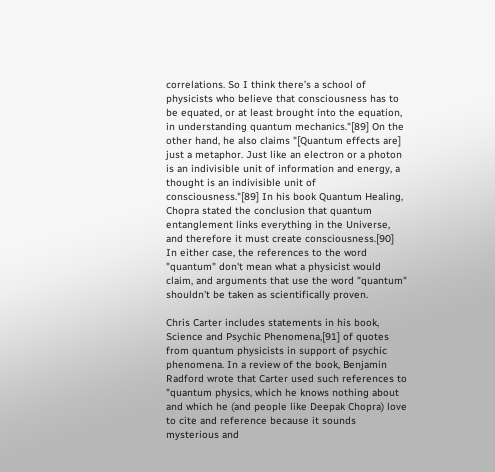correlations. So I think there’s a school of physicists who believe that consciousness has to be equated, or at least brought into the equation, in understanding quantum mechanics."[89] On the other hand, he also claims "[Quantum effects are] just a metaphor. Just like an electron or a photon is an indivisible unit of information and energy, a thought is an indivisible unit of consciousness."[89] In his book Quantum Healing, Chopra stated the conclusion that quantum entanglement links everything in the Universe, and therefore it must create consciousness.[90] In either case, the references to the word "quantum" don't mean what a physicist would claim, and arguments that use the word "quantum" shouldn't be taken as scientifically proven.

Chris Carter includes statements in his book, Science and Psychic Phenomena,[91] of quotes from quantum physicists in support of psychic phenomena. In a review of the book, Benjamin Radford wrote that Carter used such references to "quantum physics, which he knows nothing about and which he (and people like Deepak Chopra) love to cite and reference because it sounds mysterious and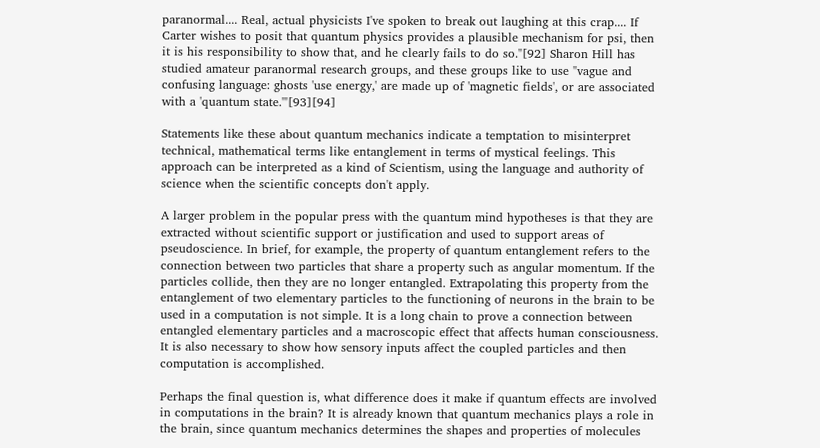paranormal.... Real, actual physicists I've spoken to break out laughing at this crap.... If Carter wishes to posit that quantum physics provides a plausible mechanism for psi, then it is his responsibility to show that, and he clearly fails to do so."[92] Sharon Hill has studied amateur paranormal research groups, and these groups like to use "vague and confusing language: ghosts 'use energy,' are made up of 'magnetic fields', or are associated with a 'quantum state.'"[93][94]

Statements like these about quantum mechanics indicate a temptation to misinterpret technical, mathematical terms like entanglement in terms of mystical feelings. This approach can be interpreted as a kind of Scientism, using the language and authority of science when the scientific concepts don't apply.

A larger problem in the popular press with the quantum mind hypotheses is that they are extracted without scientific support or justification and used to support areas of pseudoscience. In brief, for example, the property of quantum entanglement refers to the connection between two particles that share a property such as angular momentum. If the particles collide, then they are no longer entangled. Extrapolating this property from the entanglement of two elementary particles to the functioning of neurons in the brain to be used in a computation is not simple. It is a long chain to prove a connection between entangled elementary particles and a macroscopic effect that affects human consciousness. It is also necessary to show how sensory inputs affect the coupled particles and then computation is accomplished.

Perhaps the final question is, what difference does it make if quantum effects are involved in computations in the brain? It is already known that quantum mechanics plays a role in the brain, since quantum mechanics determines the shapes and properties of molecules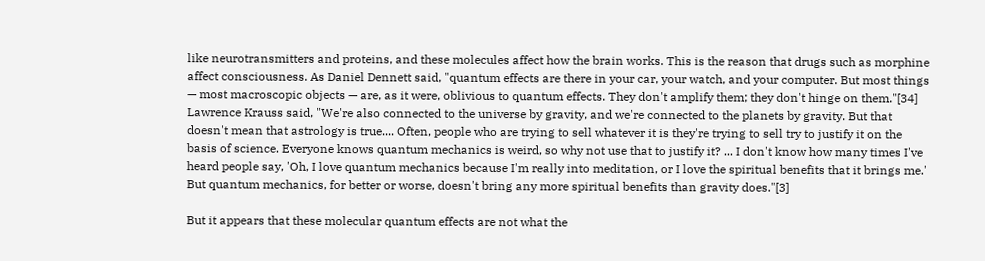like neurotransmitters and proteins, and these molecules affect how the brain works. This is the reason that drugs such as morphine affect consciousness. As Daniel Dennett said, "quantum effects are there in your car, your watch, and your computer. But most things — most macroscopic objects — are, as it were, oblivious to quantum effects. They don't amplify them; they don't hinge on them."[34] Lawrence Krauss said, "We're also connected to the universe by gravity, and we're connected to the planets by gravity. But that doesn't mean that astrology is true.... Often, people who are trying to sell whatever it is they're trying to sell try to justify it on the basis of science. Everyone knows quantum mechanics is weird, so why not use that to justify it? ... I don't know how many times I've heard people say, 'Oh, I love quantum mechanics because I'm really into meditation, or I love the spiritual benefits that it brings me.' But quantum mechanics, for better or worse, doesn't bring any more spiritual benefits than gravity does."[3]

But it appears that these molecular quantum effects are not what the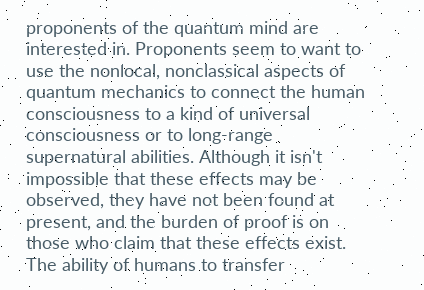proponents of the quantum mind are interested in. Proponents seem to want to use the nonlocal, nonclassical aspects of quantum mechanics to connect the human consciousness to a kind of universal consciousness or to long-range supernatural abilities. Although it isn't impossible that these effects may be observed, they have not been found at present, and the burden of proof is on those who claim that these effects exist. The ability of humans to transfer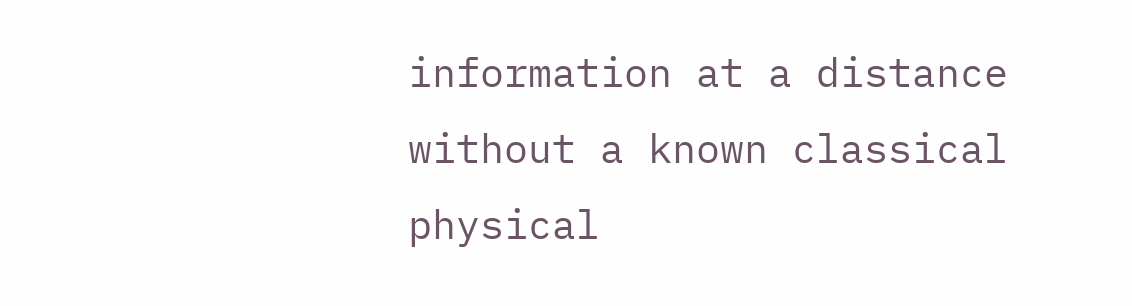information at a distance without a known classical physical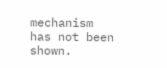mechanism has not been shown.